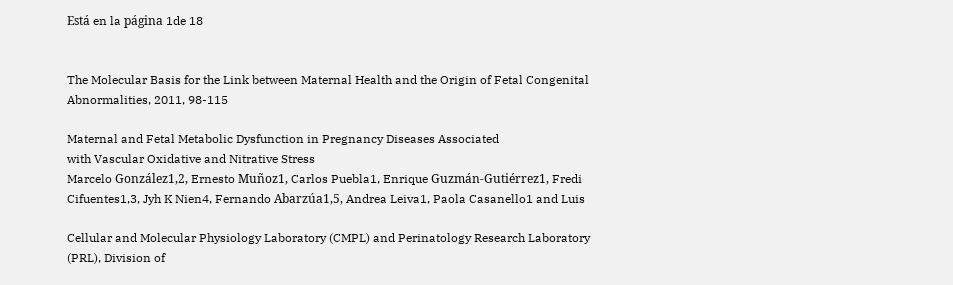Está en la página 1de 18


The Molecular Basis for the Link between Maternal Health and the Origin of Fetal Congenital Abnormalities, 2011, 98-115

Maternal and Fetal Metabolic Dysfunction in Pregnancy Diseases Associated
with Vascular Oxidative and Nitrative Stress
Marcelo González1,2, Ernesto Muñoz1, Carlos Puebla1, Enrique Guzmán-Gutiérrez1, Fredi
Cifuentes1,3, Jyh K Nien4, Fernando Abarzúa1,5, Andrea Leiva1, Paola Casanello1 and Luis

Cellular and Molecular Physiology Laboratory (CMPL) and Perinatology Research Laboratory (PRL), Division of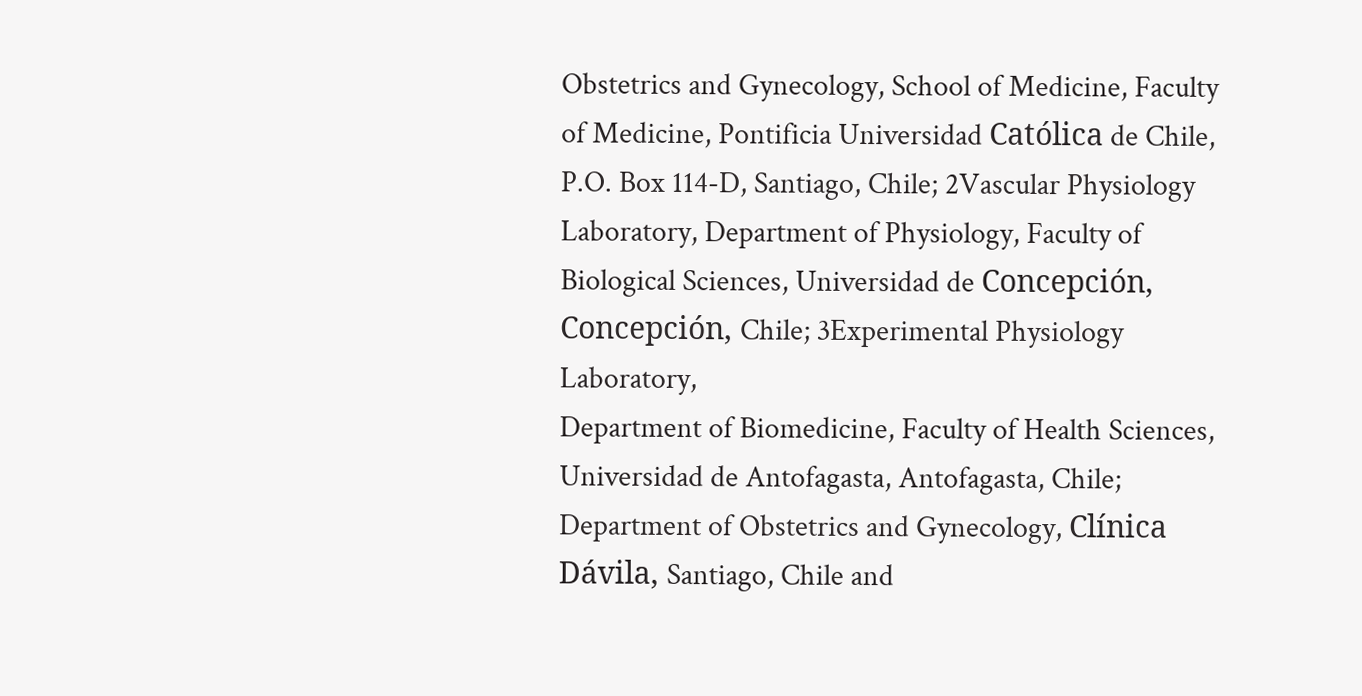Obstetrics and Gynecology, School of Medicine, Faculty of Medicine, Pontificia Universidad Católica de Chile,
P.O. Box 114-D, Santiago, Chile; 2Vascular Physiology Laboratory, Department of Physiology, Faculty of
Biological Sciences, Universidad de Concepción, Concepción, Chile; 3Experimental Physiology Laboratory,
Department of Biomedicine, Faculty of Health Sciences, Universidad de Antofagasta, Antofagasta, Chile;
Department of Obstetrics and Gynecology, Clínica Dávila, Santiago, Chile and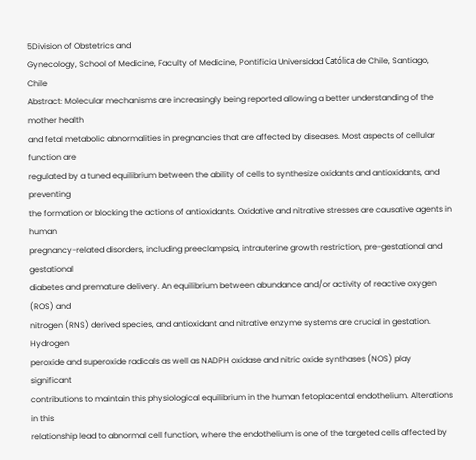5Division of Obstetrics and
Gynecology, School of Medicine, Faculty of Medicine, Pontificia Universidad Católica de Chile, Santiago, Chile
Abstract: Molecular mechanisms are increasingly being reported allowing a better understanding of the mother health
and fetal metabolic abnormalities in pregnancies that are affected by diseases. Most aspects of cellular function are
regulated by a tuned equilibrium between the ability of cells to synthesize oxidants and antioxidants, and preventing
the formation or blocking the actions of antioxidants. Oxidative and nitrative stresses are causative agents in human
pregnancy-related disorders, including preeclampsia, intrauterine growth restriction, pre-gestational and gestational
diabetes and premature delivery. An equilibrium between abundance and/or activity of reactive oxygen (ROS) and
nitrogen (RNS) derived species, and antioxidant and nitrative enzyme systems are crucial in gestation. Hydrogen
peroxide and superoxide radicals as well as NADPH oxidase and nitric oxide synthases (NOS) play significant
contributions to maintain this physiological equilibrium in the human fetoplacental endothelium. Alterations in this
relationship lead to abnormal cell function, where the endothelium is one of the targeted cells affected by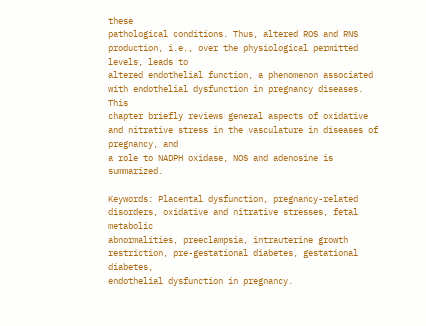these
pathological conditions. Thus, altered ROS and RNS production, i.e., over the physiological permitted levels, leads to
altered endothelial function, a phenomenon associated with endothelial dysfunction in pregnancy diseases. This
chapter briefly reviews general aspects of oxidative and nitrative stress in the vasculature in diseases of pregnancy, and
a role to NADPH oxidase, NOS and adenosine is summarized.

Keywords: Placental dysfunction, pregnancy-related disorders, oxidative and nitrative stresses, fetal metabolic
abnormalities, preeclampsia, intrauterine growth restriction, pre-gestational diabetes, gestational diabetes,
endothelial dysfunction in pregnancy.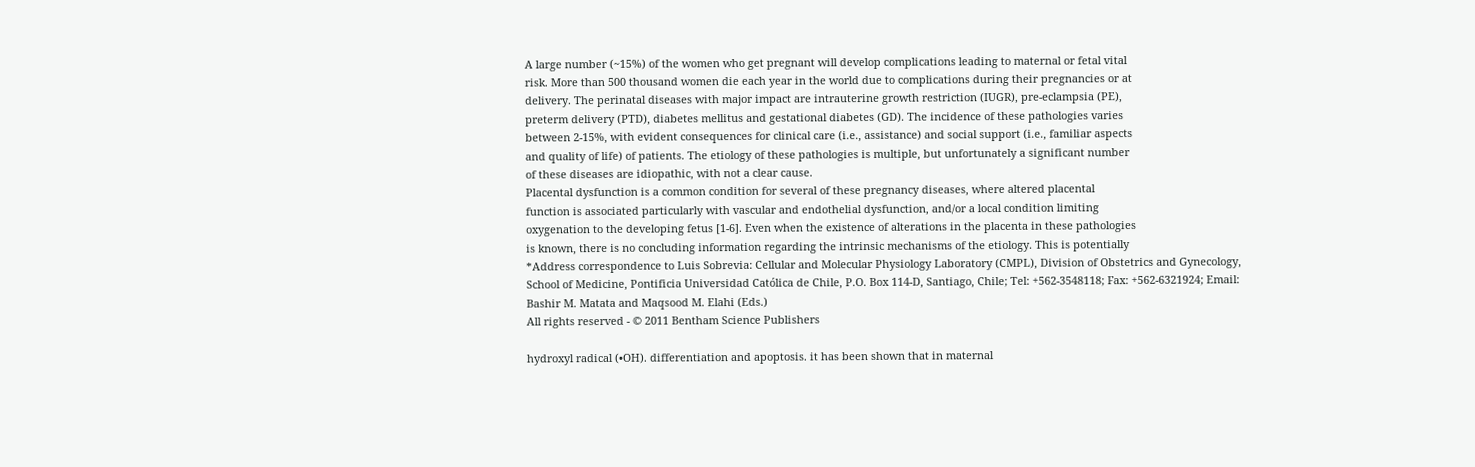A large number (~15%) of the women who get pregnant will develop complications leading to maternal or fetal vital
risk. More than 500 thousand women die each year in the world due to complications during their pregnancies or at
delivery. The perinatal diseases with major impact are intrauterine growth restriction (IUGR), pre-eclampsia (PE),
preterm delivery (PTD), diabetes mellitus and gestational diabetes (GD). The incidence of these pathologies varies
between 2-15%, with evident consequences for clinical care (i.e., assistance) and social support (i.e., familiar aspects
and quality of life) of patients. The etiology of these pathologies is multiple, but unfortunately a significant number
of these diseases are idiopathic, with not a clear cause.
Placental dysfunction is a common condition for several of these pregnancy diseases, where altered placental
function is associated particularly with vascular and endothelial dysfunction, and/or a local condition limiting
oxygenation to the developing fetus [1-6]. Even when the existence of alterations in the placenta in these pathologies
is known, there is no concluding information regarding the intrinsic mechanisms of the etiology. This is potentially
*Address correspondence to Luis Sobrevia: Cellular and Molecular Physiology Laboratory (CMPL), Division of Obstetrics and Gynecology,
School of Medicine, Pontificia Universidad Católica de Chile, P.O. Box 114-D, Santiago, Chile; Tel: +562-3548118; Fax: +562-6321924; Email:
Bashir M. Matata and Maqsood M. Elahi (Eds.)
All rights reserved - © 2011 Bentham Science Publishers

hydroxyl radical (•OH). differentiation and apoptosis. it has been shown that in maternal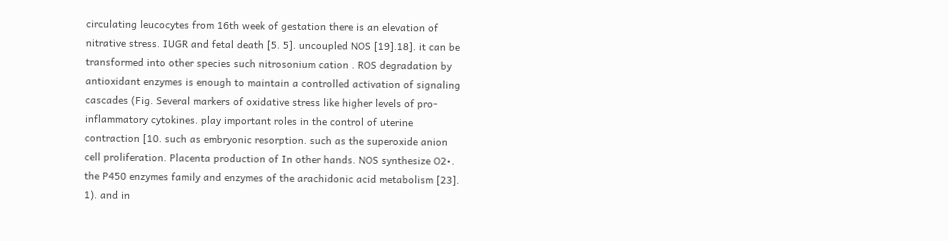circulating leucocytes from 16th week of gestation there is an elevation of nitrative stress. IUGR and fetal death [5. 5]. uncoupled NOS [19].18]. it can be transformed into other species such nitrosonium cation . ROS degradation by antioxidant enzymes is enough to maintain a controlled activation of signaling cascades (Fig. Several markers of oxidative stress like higher levels of pro-inflammatory cytokines. play important roles in the control of uterine contraction [10. such as embryonic resorption. such as the superoxide anion cell proliferation. Placenta production of In other hands. NOS synthesize O2•. the P450 enzymes family and enzymes of the arachidonic acid metabolism [23]. 1). and in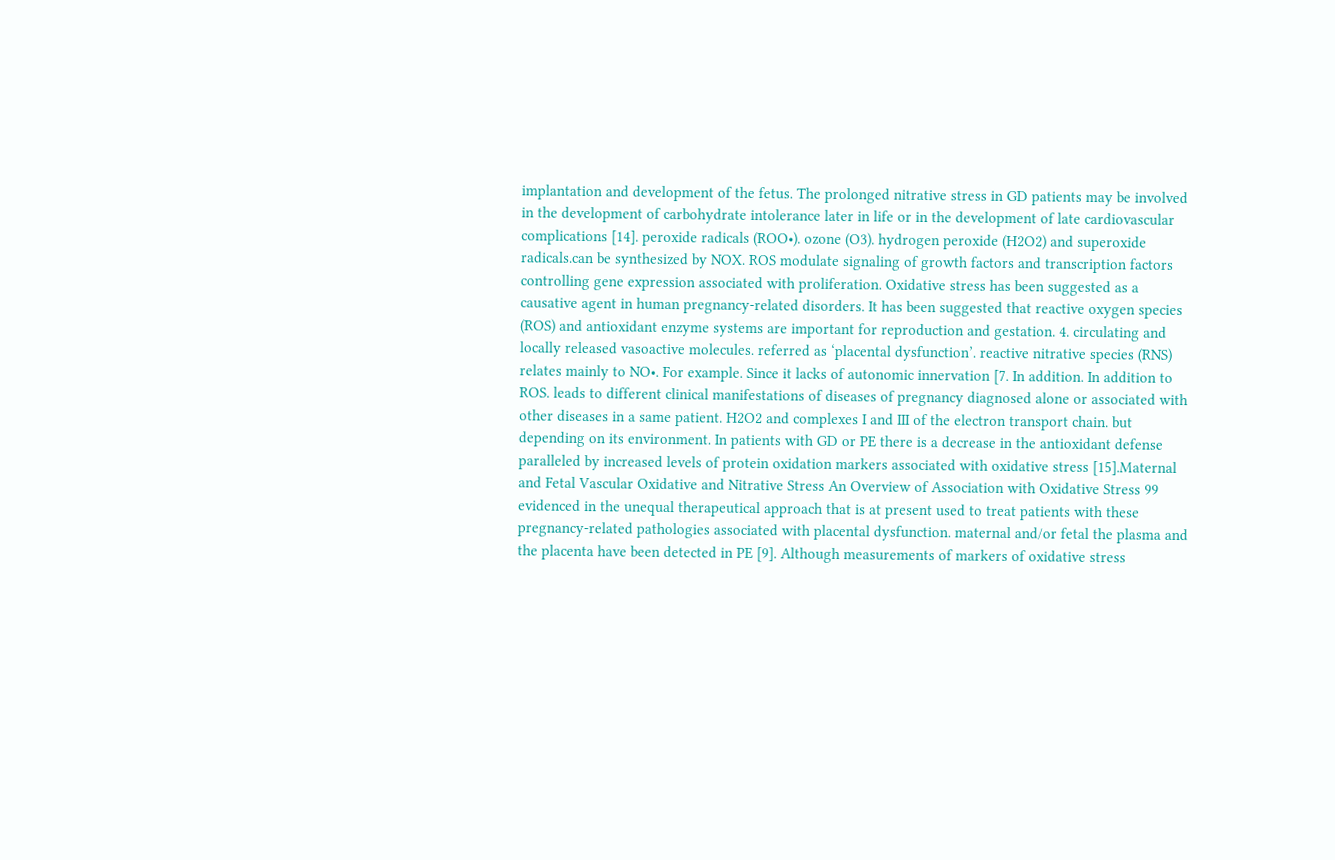implantation and development of the fetus. The prolonged nitrative stress in GD patients may be involved in the development of carbohydrate intolerance later in life or in the development of late cardiovascular complications [14]. peroxide radicals (ROO•). ozone (O3). hydrogen peroxide (H2O2) and superoxide radicals.can be synthesized by NOX. ROS modulate signaling of growth factors and transcription factors controlling gene expression associated with proliferation. Oxidative stress has been suggested as a causative agent in human pregnancy-related disorders. It has been suggested that reactive oxygen species (ROS) and antioxidant enzyme systems are important for reproduction and gestation. 4. circulating and locally released vasoactive molecules. referred as ‘placental dysfunction’. reactive nitrative species (RNS) relates mainly to NO•. For example. Since it lacks of autonomic innervation [7. In addition. In addition to ROS. leads to different clinical manifestations of diseases of pregnancy diagnosed alone or associated with other diseases in a same patient. H2O2 and complexes I and III of the electron transport chain. but depending on its environment. In patients with GD or PE there is a decrease in the antioxidant defense paralleled by increased levels of protein oxidation markers associated with oxidative stress [15].Maternal and Fetal Vascular Oxidative and Nitrative Stress An Overview of Association with Oxidative Stress 99 evidenced in the unequal therapeutical approach that is at present used to treat patients with these pregnancy-related pathologies associated with placental dysfunction. maternal and/or fetal the plasma and the placenta have been detected in PE [9]. Although measurements of markers of oxidative stress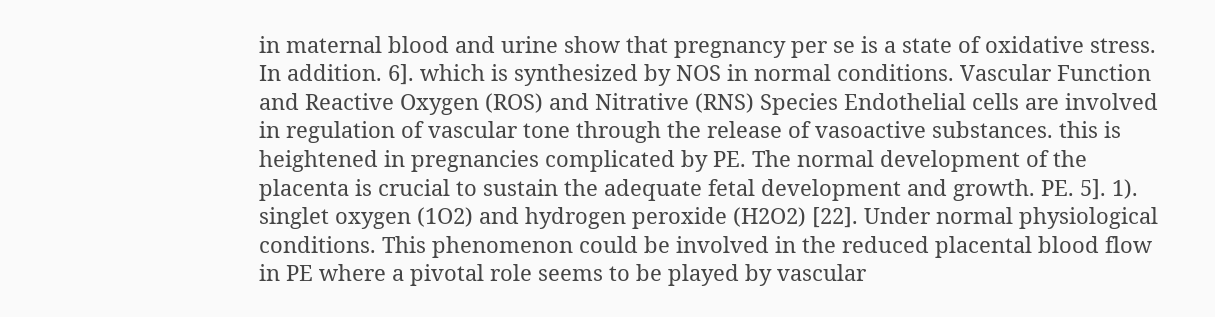in maternal blood and urine show that pregnancy per se is a state of oxidative stress. In addition. 6]. which is synthesized by NOS in normal conditions. Vascular Function and Reactive Oxygen (ROS) and Nitrative (RNS) Species Endothelial cells are involved in regulation of vascular tone through the release of vasoactive substances. this is heightened in pregnancies complicated by PE. The normal development of the placenta is crucial to sustain the adequate fetal development and growth. PE. 5]. 1). singlet oxygen (1O2) and hydrogen peroxide (H2O2) [22]. Under normal physiological conditions. This phenomenon could be involved in the reduced placental blood flow in PE where a pivotal role seems to be played by vascular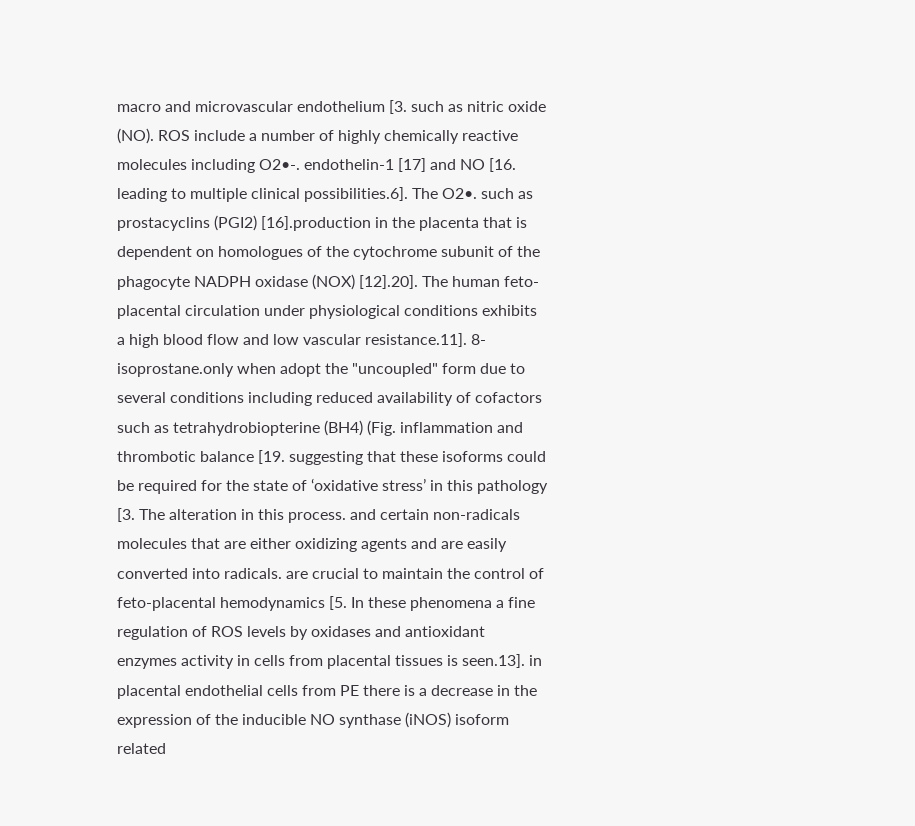macro and microvascular endothelium [3. such as nitric oxide (NO). ROS include a number of highly chemically reactive molecules including O2•-. endothelin-1 [17] and NO [16. leading to multiple clinical possibilities.6]. The O2•. such as prostacyclins (PGI2) [16].production in the placenta that is dependent on homologues of the cytochrome subunit of the phagocyte NADPH oxidase (NOX) [12].20]. The human feto-placental circulation under physiological conditions exhibits a high blood flow and low vascular resistance.11]. 8-isoprostane.only when adopt the "uncoupled" form due to several conditions including reduced availability of cofactors such as tetrahydrobiopterine (BH4) (Fig. inflammation and thrombotic balance [19. suggesting that these isoforms could be required for the state of ‘oxidative stress’ in this pathology [3. The alteration in this process. and certain non-radicals molecules that are either oxidizing agents and are easily converted into radicals. are crucial to maintain the control of feto-placental hemodynamics [5. In these phenomena a fine regulation of ROS levels by oxidases and antioxidant enzymes activity in cells from placental tissues is seen.13]. in placental endothelial cells from PE there is a decrease in the expression of the inducible NO synthase (iNOS) isoform related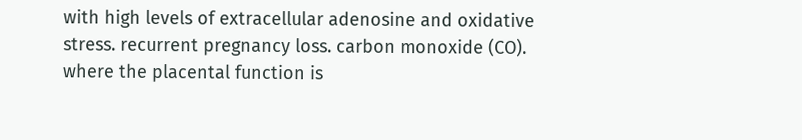with high levels of extracellular adenosine and oxidative stress. recurrent pregnancy loss. carbon monoxide (CO). where the placental function is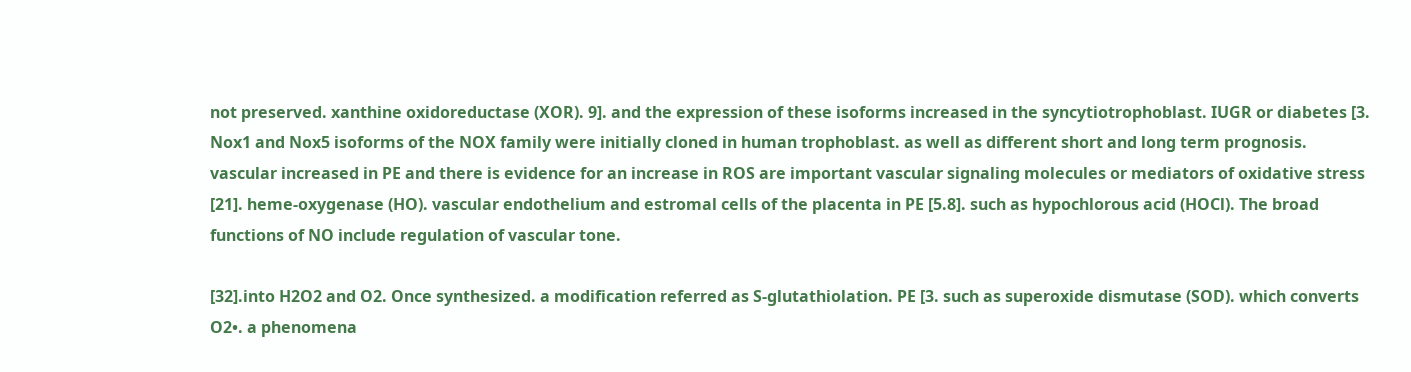not preserved. xanthine oxidoreductase (XOR). 9]. and the expression of these isoforms increased in the syncytiotrophoblast. IUGR or diabetes [3. Nox1 and Nox5 isoforms of the NOX family were initially cloned in human trophoblast. as well as different short and long term prognosis. vascular increased in PE and there is evidence for an increase in ROS are important vascular signaling molecules or mediators of oxidative stress [21]. heme-oxygenase (HO). vascular endothelium and estromal cells of the placenta in PE [5.8]. such as hypochlorous acid (HOCl). The broad functions of NO include regulation of vascular tone.

[32].into H2O2 and O2. Once synthesized. a modification referred as S-glutathiolation. PE [3. such as superoxide dismutase (SOD). which converts O2•. a phenomena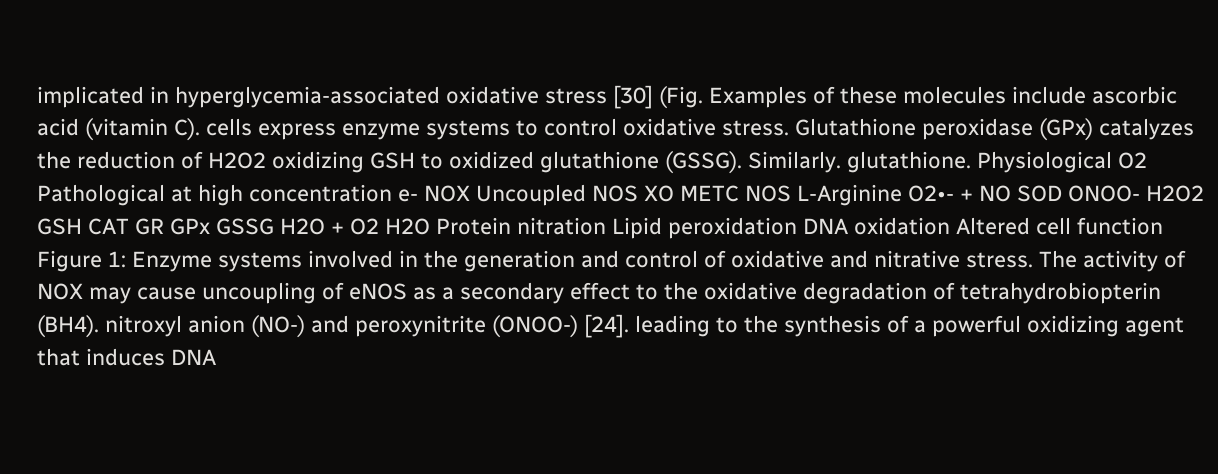implicated in hyperglycemia-associated oxidative stress [30] (Fig. Examples of these molecules include ascorbic acid (vitamin C). cells express enzyme systems to control oxidative stress. Glutathione peroxidase (GPx) catalyzes the reduction of H2O2 oxidizing GSH to oxidized glutathione (GSSG). Similarly. glutathione. Physiological O2 Pathological at high concentration e- NOX Uncoupled NOS XO METC NOS L-Arginine O2•- + NO SOD ONOO- H2O2 GSH CAT GR GPx GSSG H2O + O2 H2O Protein nitration Lipid peroxidation DNA oxidation Altered cell function Figure 1: Enzyme systems involved in the generation and control of oxidative and nitrative stress. The activity of NOX may cause uncoupling of eNOS as a secondary effect to the oxidative degradation of tetrahydrobiopterin (BH4). nitroxyl anion (NO-) and peroxynitrite (ONOO-) [24]. leading to the synthesis of a powerful oxidizing agent that induces DNA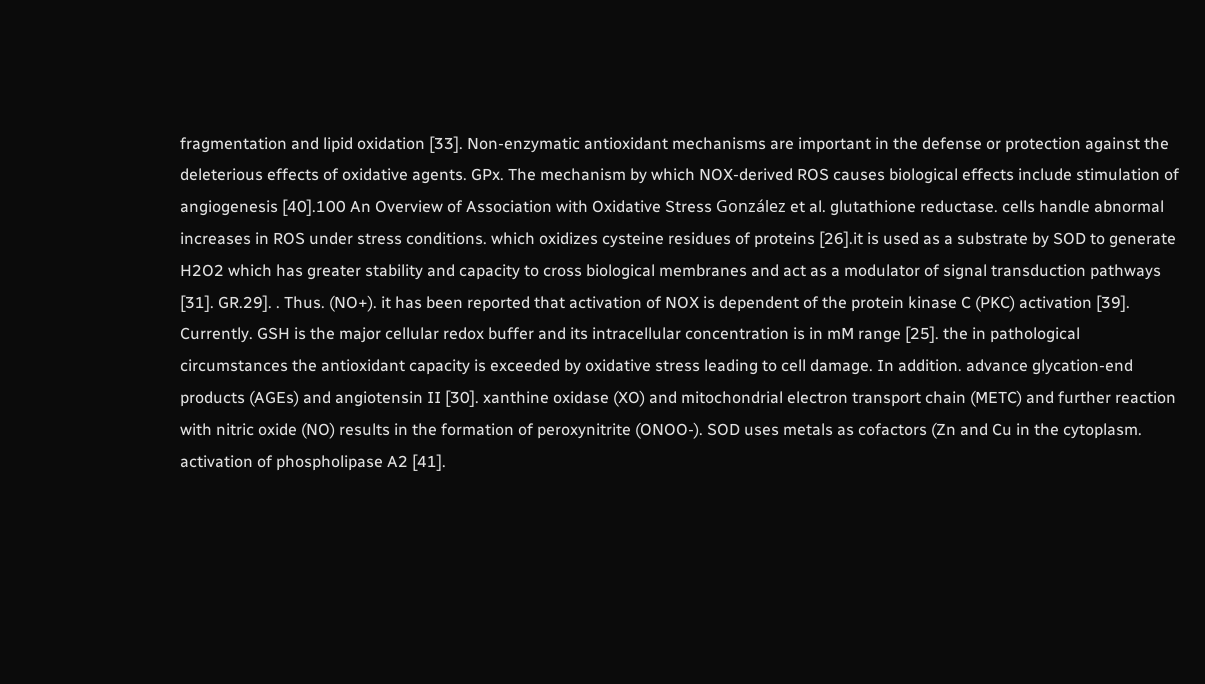fragmentation and lipid oxidation [33]. Non-enzymatic antioxidant mechanisms are important in the defense or protection against the deleterious effects of oxidative agents. GPx. The mechanism by which NOX-derived ROS causes biological effects include stimulation of angiogenesis [40].100 An Overview of Association with Oxidative Stress González et al. glutathione reductase. cells handle abnormal increases in ROS under stress conditions. which oxidizes cysteine residues of proteins [26].it is used as a substrate by SOD to generate H2O2 which has greater stability and capacity to cross biological membranes and act as a modulator of signal transduction pathways [31]. GR.29]. . Thus. (NO+). it has been reported that activation of NOX is dependent of the protein kinase C (PKC) activation [39]. Currently. GSH is the major cellular redox buffer and its intracellular concentration is in mM range [25]. the in pathological circumstances the antioxidant capacity is exceeded by oxidative stress leading to cell damage. In addition. advance glycation-end products (AGEs) and angiotensin II [30]. xanthine oxidase (XO) and mitochondrial electron transport chain (METC) and further reaction with nitric oxide (NO) results in the formation of peroxynitrite (ONOO-). SOD uses metals as cofactors (Zn and Cu in the cytoplasm. activation of phospholipase A2 [41].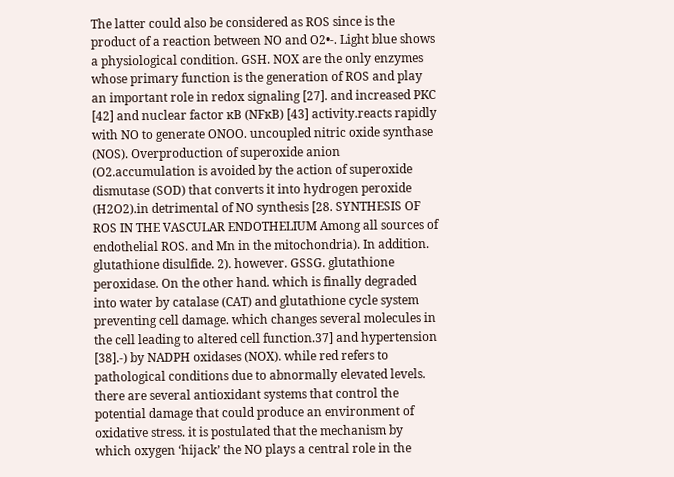The latter could also be considered as ROS since is the product of a reaction between NO and O2•-. Light blue shows a physiological condition. GSH. NOX are the only enzymes whose primary function is the generation of ROS and play an important role in redox signaling [27]. and increased PKC [42] and nuclear factor ĸB (NFĸB) [43] activity.reacts rapidly with NO to generate ONOO. uncoupled nitric oxide synthase (NOS). Overproduction of superoxide anion (O2.accumulation is avoided by the action of superoxide dismutase (SOD) that converts it into hydrogen peroxide (H2O2).in detrimental of NO synthesis [28. SYNTHESIS OF ROS IN THE VASCULAR ENDOTHELIUM Among all sources of endothelial ROS. and Mn in the mitochondria). In addition. glutathione disulfide. 2). however. GSSG. glutathione peroxidase. On the other hand. which is finally degraded into water by catalase (CAT) and glutathione cycle system preventing cell damage. which changes several molecules in the cell leading to altered cell function.37] and hypertension [38].-) by NADPH oxidases (NOX). while red refers to pathological conditions due to abnormally elevated levels. there are several antioxidant systems that control the potential damage that could produce an environment of oxidative stress. it is postulated that the mechanism by which oxygen ‘hijack’ the NO plays a central role in the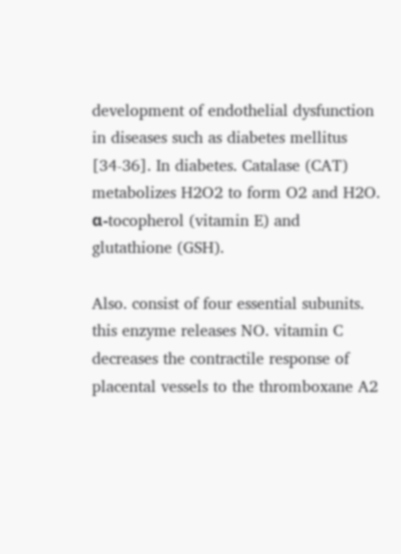development of endothelial dysfunction in diseases such as diabetes mellitus [34-36]. In diabetes. Catalase (CAT) metabolizes H2O2 to form O2 and H2O. α-tocopherol (vitamin E) and glutathione (GSH).

Also. consist of four essential subunits. this enzyme releases NO. vitamin C decreases the contractile response of placental vessels to the thromboxane A2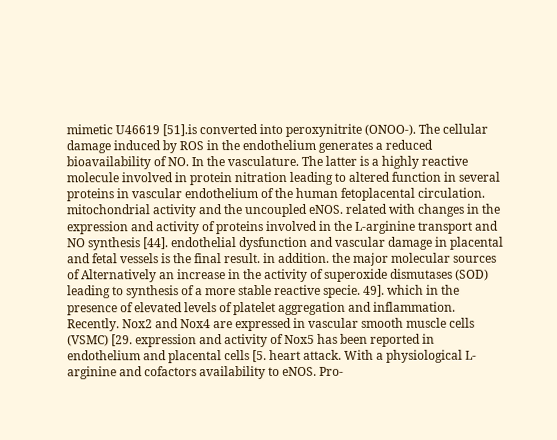mimetic U46619 [51].is converted into peroxynitrite (ONOO-). The cellular damage induced by ROS in the endothelium generates a reduced bioavailability of NO. In the vasculature. The latter is a highly reactive molecule involved in protein nitration leading to altered function in several proteins in vascular endothelium of the human fetoplacental circulation. mitochondrial activity and the uncoupled eNOS. related with changes in the expression and activity of proteins involved in the L-arginine transport and NO synthesis [44]. endothelial dysfunction and vascular damage in placental and fetal vessels is the final result. in addition. the major molecular sources of Alternatively an increase in the activity of superoxide dismutases (SOD) leading to synthesis of a more stable reactive specie. 49]. which in the presence of elevated levels of platelet aggregation and inflammation. Recently. Nox2 and Nox4 are expressed in vascular smooth muscle cells (VSMC) [29. expression and activity of Nox5 has been reported in endothelium and placental cells [5. heart attack. With a physiological L-arginine and cofactors availability to eNOS. Pro-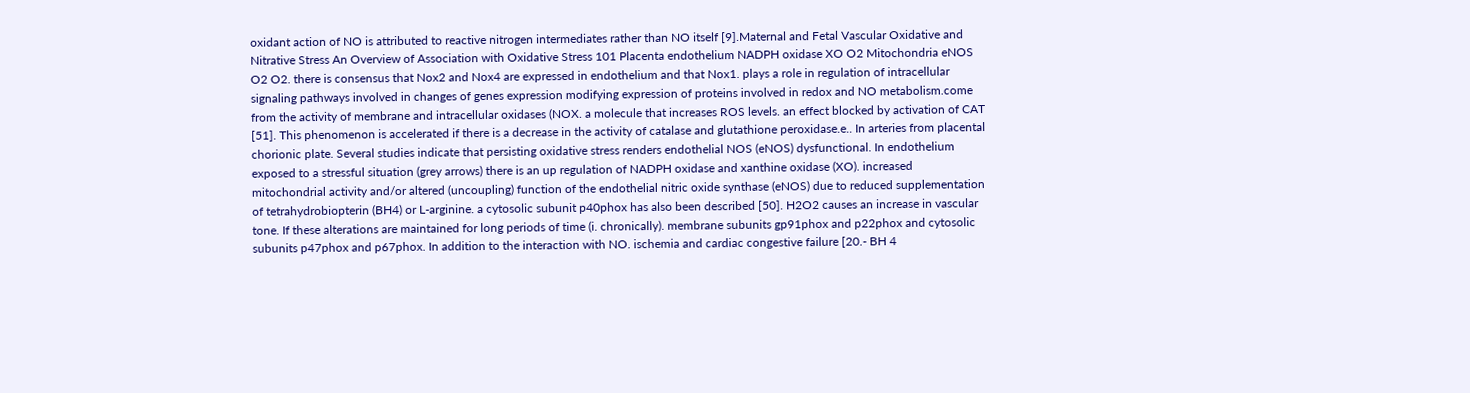oxidant action of NO is attributed to reactive nitrogen intermediates rather than NO itself [9].Maternal and Fetal Vascular Oxidative and Nitrative Stress An Overview of Association with Oxidative Stress 101 Placenta endothelium NADPH oxidase XO O2 Mitochondria eNOS O2 O2. there is consensus that Nox2 and Nox4 are expressed in endothelium and that Nox1. plays a role in regulation of intracellular signaling pathways involved in changes of genes expression modifying expression of proteins involved in redox and NO metabolism.come from the activity of membrane and intracellular oxidases (NOX. a molecule that increases ROS levels. an effect blocked by activation of CAT [51]. This phenomenon is accelerated if there is a decrease in the activity of catalase and glutathione peroxidase.e.. In arteries from placental chorionic plate. Several studies indicate that persisting oxidative stress renders endothelial NOS (eNOS) dysfunctional. In endothelium exposed to a stressful situation (grey arrows) there is an up regulation of NADPH oxidase and xanthine oxidase (XO). increased mitochondrial activity and/or altered (uncoupling) function of the endothelial nitric oxide synthase (eNOS) due to reduced supplementation of tetrahydrobiopterin (BH4) or L-arginine. a cytosolic subunit p40phox has also been described [50]. H2O2 causes an increase in vascular tone. If these alterations are maintained for long periods of time (i. chronically). membrane subunits gp91phox and p22phox and cytosolic subunits p47phox and p67phox. In addition to the interaction with NO. ischemia and cardiac congestive failure [20.- BH 4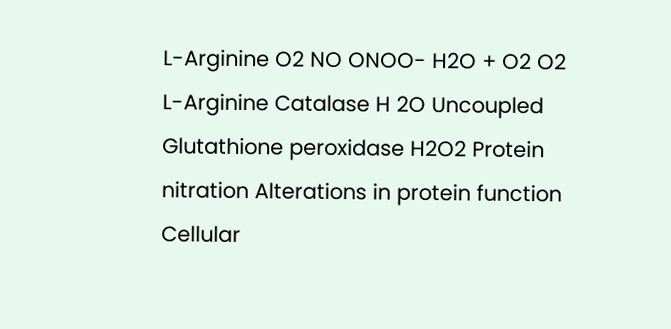L-Arginine O2 NO ONOO- H2O + O2 O2 L-Arginine Catalase H 2O Uncoupled Glutathione peroxidase H2O2 Protein nitration Alterations in protein function Cellular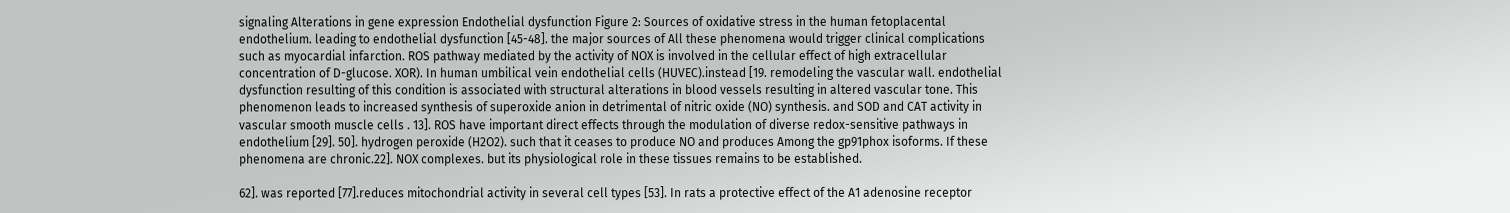signaling Alterations in gene expression Endothelial dysfunction Figure 2: Sources of oxidative stress in the human fetoplacental endothelium. leading to endothelial dysfunction [45-48]. the major sources of All these phenomena would trigger clinical complications such as myocardial infarction. ROS pathway mediated by the activity of NOX is involved in the cellular effect of high extracellular concentration of D-glucose. XOR). In human umbilical vein endothelial cells (HUVEC).instead [19. remodeling the vascular wall. endothelial dysfunction resulting of this condition is associated with structural alterations in blood vessels resulting in altered vascular tone. This phenomenon leads to increased synthesis of superoxide anion in detrimental of nitric oxide (NO) synthesis. and SOD and CAT activity in vascular smooth muscle cells . 13]. ROS have important direct effects through the modulation of diverse redox-sensitive pathways in endothelium [29]. 50]. hydrogen peroxide (H2O2). such that it ceases to produce NO and produces Among the gp91phox isoforms. If these phenomena are chronic.22]. NOX complexes. but its physiological role in these tissues remains to be established.

62]. was reported [77].reduces mitochondrial activity in several cell types [53]. In rats a protective effect of the A1 adenosine receptor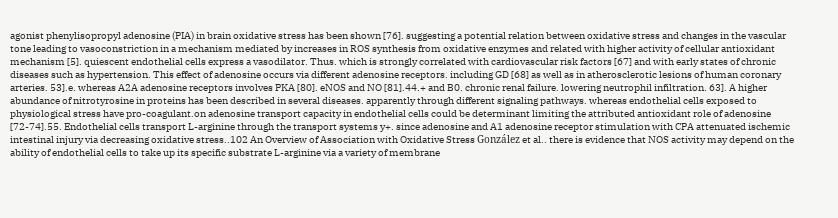agonist phenylisopropyl adenosine (PIA) in brain oxidative stress has been shown [76]. suggesting a potential relation between oxidative stress and changes in the vascular tone leading to vasoconstriction in a mechanism mediated by increases in ROS synthesis from oxidative enzymes and related with higher activity of cellular antioxidant mechanism [5]. quiescent endothelial cells express a vasodilator. Thus. which is strongly correlated with cardiovascular risk factors [67] and with early states of chronic diseases such as hypertension. This effect of adenosine occurs via different adenosine receptors. including GD [68] as well as in atherosclerotic lesions of human coronary arteries. 53].e. whereas A2A adenosine receptors involves PKA [80]. eNOS and NO [81].44.+ and B0. chronic renal failure. lowering neutrophil infiltration. 63]. A higher abundance of nitrotyrosine in proteins has been described in several diseases. apparently through different signaling pathways. whereas endothelial cells exposed to physiological stress have pro-coagulant.on adenosine transport capacity in endothelial cells could be determinant limiting the attributed antioxidant role of adenosine [72-74].55. Endothelial cells transport L-arginine through the transport systems y+. since adenosine and A1 adenosine receptor stimulation with CPA attenuated ischemic intestinal injury via decreasing oxidative stress..102 An Overview of Association with Oxidative Stress González et al.. there is evidence that NOS activity may depend on the ability of endothelial cells to take up its specific substrate L-arginine via a variety of membrane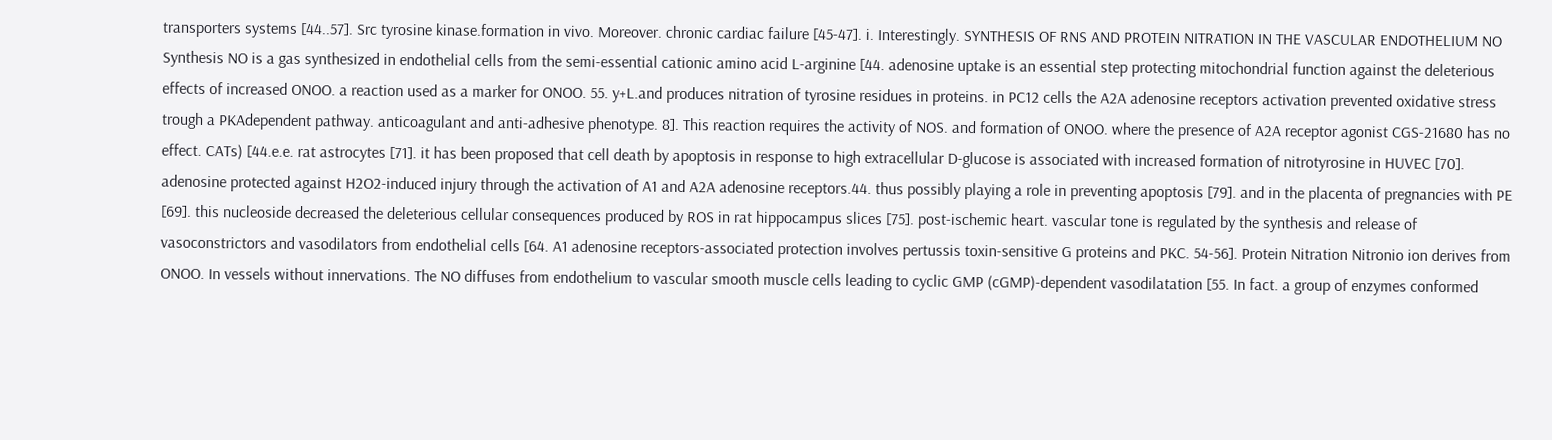transporters systems [44..57]. Src tyrosine kinase.formation in vivo. Moreover. chronic cardiac failure [45-47]. i. Interestingly. SYNTHESIS OF RNS AND PROTEIN NITRATION IN THE VASCULAR ENDOTHELIUM NO Synthesis NO is a gas synthesized in endothelial cells from the semi-essential cationic amino acid L-arginine [44. adenosine uptake is an essential step protecting mitochondrial function against the deleterious effects of increased ONOO. a reaction used as a marker for ONOO. 55. y+L.and produces nitration of tyrosine residues in proteins. in PC12 cells the A2A adenosine receptors activation prevented oxidative stress trough a PKAdependent pathway. anticoagulant and anti-adhesive phenotype. 8]. This reaction requires the activity of NOS. and formation of ONOO. where the presence of A2A receptor agonist CGS-21680 has no effect. CATs) [44.e.e. rat astrocytes [71]. it has been proposed that cell death by apoptosis in response to high extracellular D-glucose is associated with increased formation of nitrotyrosine in HUVEC [70]. adenosine protected against H2O2-induced injury through the activation of A1 and A2A adenosine receptors.44. thus possibly playing a role in preventing apoptosis [79]. and in the placenta of pregnancies with PE [69]. this nucleoside decreased the deleterious cellular consequences produced by ROS in rat hippocampus slices [75]. post-ischemic heart. vascular tone is regulated by the synthesis and release of vasoconstrictors and vasodilators from endothelial cells [64. A1 adenosine receptors-associated protection involves pertussis toxin-sensitive G proteins and PKC. 54-56]. Protein Nitration Nitronio ion derives from ONOO. In vessels without innervations. The NO diffuses from endothelium to vascular smooth muscle cells leading to cyclic GMP (cGMP)-dependent vasodilatation [55. In fact. a group of enzymes conformed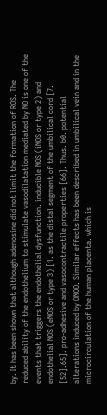by. It has been shown that although adenosine did not limit the formation of ROS. The reduced ability of the endothelium to stimulate vasodilatation mediated by NO is one of the events that triggers the endothelial dysfunction. inducible NOS (iNOS or type 2) and endothelial NOS (eNOS or type 3) [1. as the distal segment of the umbilical cord [7. [52].65]. pro-adhesive and vasocontractile properties [66]. Thus. b0. potential alterations induced by ONOO. Similar effects has been described in umbilical vein and in the microcirculation of the human placenta. which is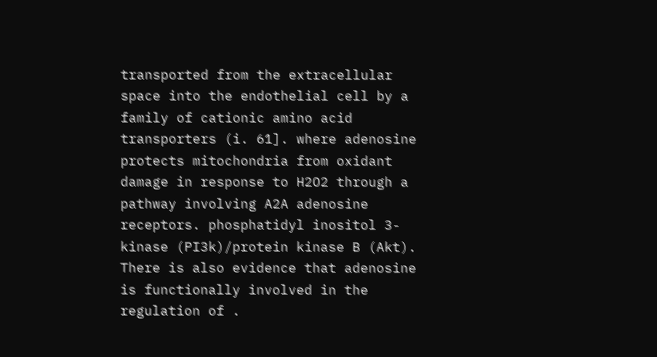transported from the extracellular space into the endothelial cell by a family of cationic amino acid transporters (i. 61]. where adenosine protects mitochondria from oxidant damage in response to H2O2 through a pathway involving A2A adenosine receptors. phosphatidyl inositol 3-kinase (PI3k)/protein kinase B (Akt). There is also evidence that adenosine is functionally involved in the regulation of .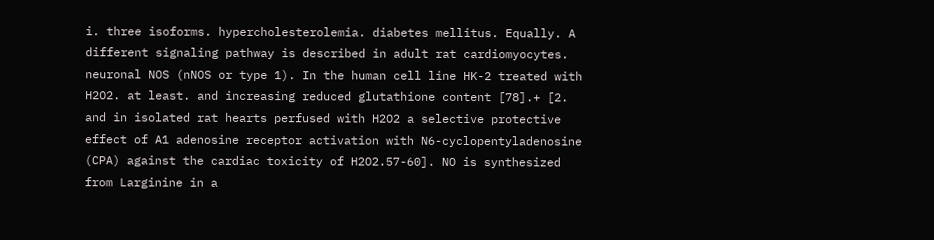i. three isoforms. hypercholesterolemia. diabetes mellitus. Equally. A different signaling pathway is described in adult rat cardiomyocytes. neuronal NOS (nNOS or type 1). In the human cell line HK-2 treated with H2O2. at least. and increasing reduced glutathione content [78].+ [2. and in isolated rat hearts perfused with H2O2 a selective protective effect of A1 adenosine receptor activation with N6-cyclopentyladenosine (CPA) against the cardiac toxicity of H2O2.57-60]. NO is synthesized from Larginine in a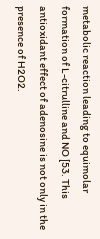metabolic reaction leading to equimolar formation of L-citrulline and NO [53. This antioxidant effect of adenosine is not only in the presence of H2O2.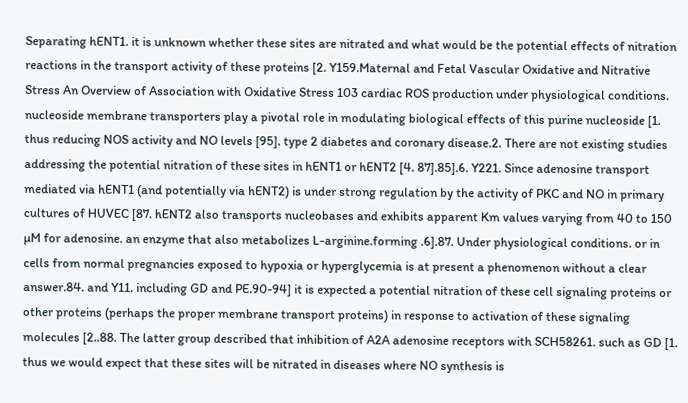Separating hENT1. it is unknown whether these sites are nitrated and what would be the potential effects of nitration reactions in the transport activity of these proteins [2. Y159.Maternal and Fetal Vascular Oxidative and Nitrative Stress An Overview of Association with Oxidative Stress 103 cardiac ROS production under physiological conditions. nucleoside membrane transporters play a pivotal role in modulating biological effects of this purine nucleoside [1. thus reducing NOS activity and NO levels [95]. type 2 diabetes and coronary disease.2. There are not existing studies addressing the potential nitration of these sites in hENT1 or hENT2 [4. 87].85].6. Y221. Since adenosine transport mediated via hENT1 (and potentially via hENT2) is under strong regulation by the activity of PKC and NO in primary cultures of HUVEC [87. hENT2 also transports nucleobases and exhibits apparent Km values varying from 40 to 150 µM for adenosine. an enzyme that also metabolizes L-arginine.forming .6].87. Under physiological conditions. or in cells from normal pregnancies exposed to hypoxia or hyperglycemia is at present a phenomenon without a clear answer.84. and Y11. including GD and PE.90-94] it is expected a potential nitration of these cell signaling proteins or other proteins (perhaps the proper membrane transport proteins) in response to activation of these signaling molecules [2..88. The latter group described that inhibition of A2A adenosine receptors with SCH58261. such as GD [1. thus we would expect that these sites will be nitrated in diseases where NO synthesis is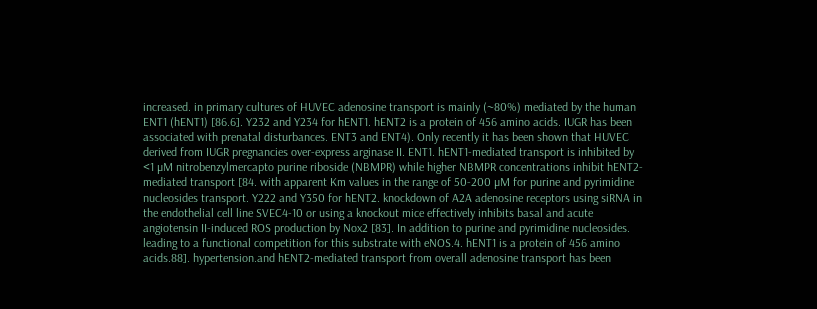increased. in primary cultures of HUVEC adenosine transport is mainly (~80%) mediated by the human ENT1 (hENT1) [86.6]. Y232 and Y234 for hENT1. hENT2 is a protein of 456 amino acids. IUGR has been associated with prenatal disturbances. ENT3 and ENT4). Only recently it has been shown that HUVEC derived from IUGR pregnancies over-express arginase II. ENT1. hENT1-mediated transport is inhibited by <1 µM nitrobenzylmercapto purine riboside (NBMPR) while higher NBMPR concentrations inhibit hENT2-mediated transport [84. with apparent Km values in the range of 50-200 µM for purine and pyrimidine nucleosides transport. Y222 and Y350 for hENT2. knockdown of A2A adenosine receptors using siRNA in the endothelial cell line SVEC4-10 or using a knockout mice effectively inhibits basal and acute angiotensin II-induced ROS production by Nox2 [83]. In addition to purine and pyrimidine nucleosides. leading to a functional competition for this substrate with eNOS.4. hENT1 is a protein of 456 amino acids.88]. hypertension.and hENT2-mediated transport from overall adenosine transport has been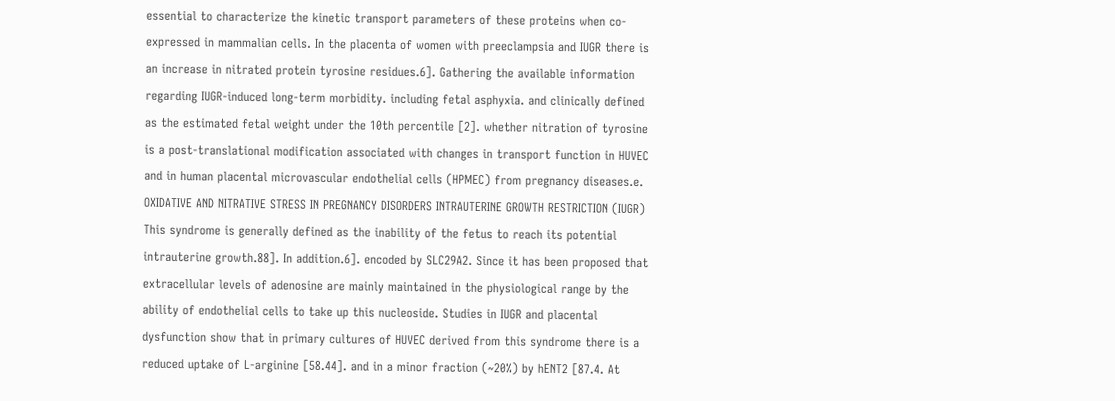essential to characterize the kinetic transport parameters of these proteins when co-expressed in mammalian cells. In the placenta of women with preeclampsia and IUGR there is an increase in nitrated protein tyrosine residues.6]. Gathering the available information regarding IUGR-induced long-term morbidity. including fetal asphyxia. and clinically defined as the estimated fetal weight under the 10th percentile [2]. whether nitration of tyrosine is a post-translational modification associated with changes in transport function in HUVEC and in human placental microvascular endothelial cells (HPMEC) from pregnancy diseases.e. OXIDATIVE AND NITRATIVE STRESS IN PREGNANCY DISORDERS INTRAUTERINE GROWTH RESTRICTION (IUGR) This syndrome is generally defined as the inability of the fetus to reach its potential intrauterine growth.88]. In addition.6]. encoded by SLC29A2. Since it has been proposed that extracellular levels of adenosine are mainly maintained in the physiological range by the ability of endothelial cells to take up this nucleoside. Studies in IUGR and placental dysfunction show that in primary cultures of HUVEC derived from this syndrome there is a reduced uptake of L-arginine [58.44]. and in a minor fraction (~20%) by hENT2 [87.4. At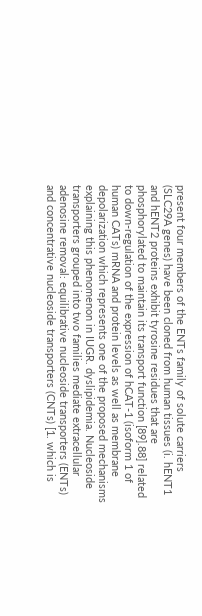present four members of the ENTs family of solute carriers (SLC29A genes) have been cloned from human tissues (i. hENT1 and hENT2 proteins exhibit tyrosine residues that are phosphorylated to maintain its transport function [89].88] related to down-regulation of the expression of hCAT-1 (isoform 1 of human CATs) mRNA and protein levels as well as membrane depolarization which represents one of the proposed mechanisms explaining this phenomenon in IUGR. dyslipidemia. Nucleoside transporters grouped into two families mediate extracellular adenosine removal: equilibrative nucleoside transporters (ENTs) and concentrative nucleoside transporters (CNTs) [1. which is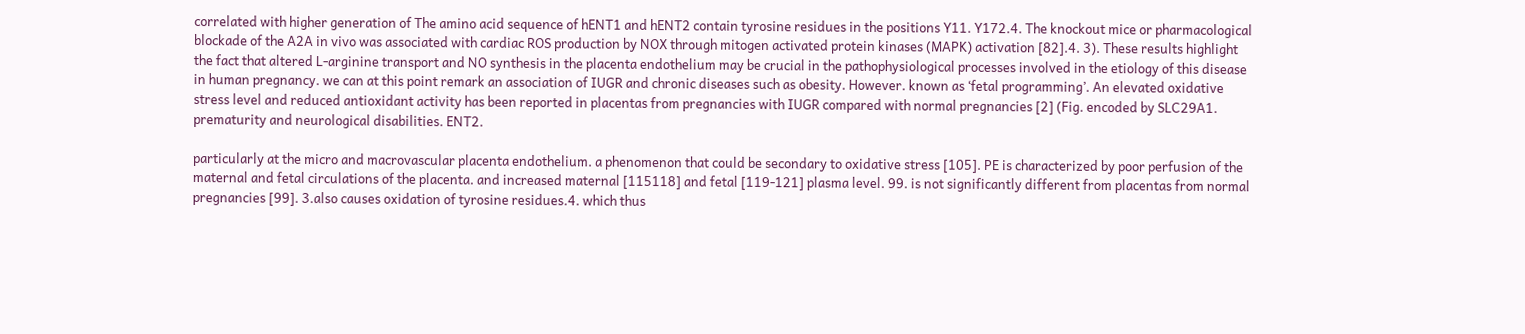correlated with higher generation of The amino acid sequence of hENT1 and hENT2 contain tyrosine residues in the positions Y11. Y172.4. The knockout mice or pharmacological blockade of the A2A in vivo was associated with cardiac ROS production by NOX through mitogen activated protein kinases (MAPK) activation [82].4. 3). These results highlight the fact that altered L-arginine transport and NO synthesis in the placenta endothelium may be crucial in the pathophysiological processes involved in the etiology of this disease in human pregnancy. we can at this point remark an association of IUGR and chronic diseases such as obesity. However. known as ‘fetal programming’. An elevated oxidative stress level and reduced antioxidant activity has been reported in placentas from pregnancies with IUGR compared with normal pregnancies [2] (Fig. encoded by SLC29A1. prematurity and neurological disabilities. ENT2.

particularly at the micro and macrovascular placenta endothelium. a phenomenon that could be secondary to oxidative stress [105]. PE is characterized by poor perfusion of the maternal and fetal circulations of the placenta. and increased maternal [115118] and fetal [119-121] plasma level. 99. is not significantly different from placentas from normal pregnancies [99]. 3.also causes oxidation of tyrosine residues.4. which thus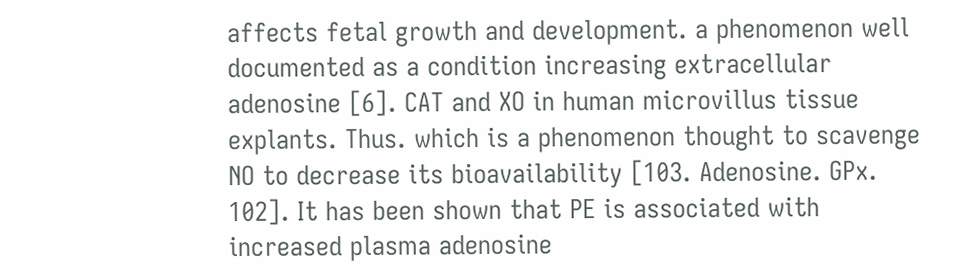affects fetal growth and development. a phenomenon well documented as a condition increasing extracellular adenosine [6]. CAT and XO in human microvillus tissue explants. Thus. which is a phenomenon thought to scavenge NO to decrease its bioavailability [103. Adenosine. GPx. 102]. It has been shown that PE is associated with increased plasma adenosine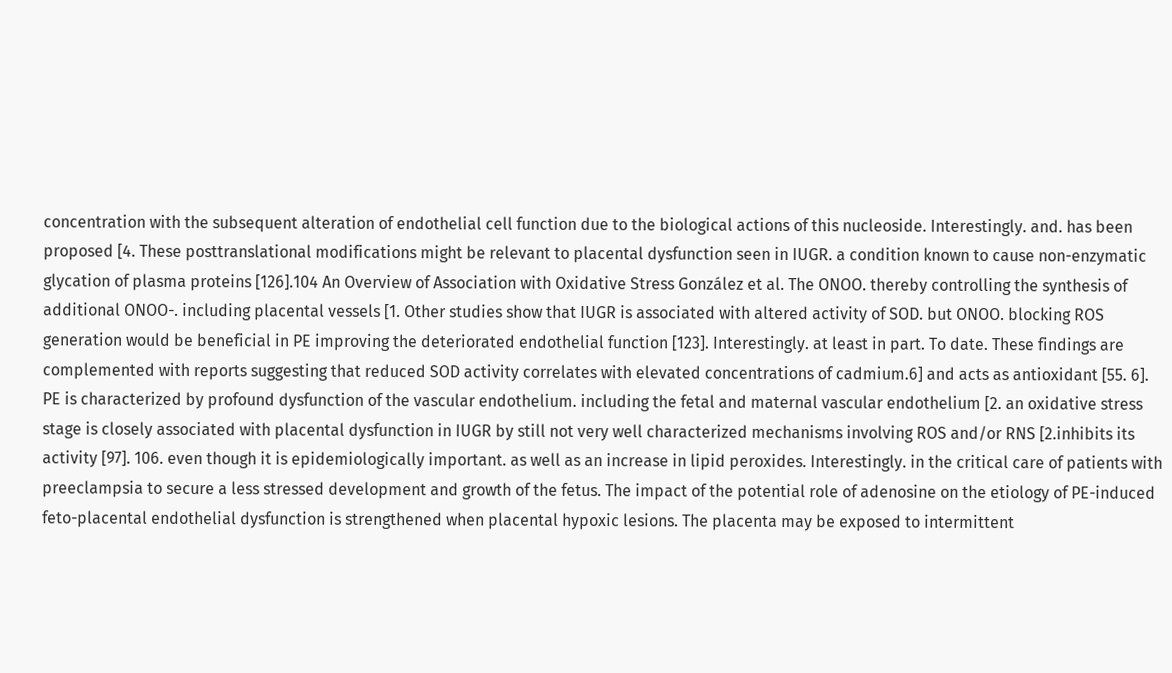concentration with the subsequent alteration of endothelial cell function due to the biological actions of this nucleoside. Interestingly. and. has been proposed [4. These posttranslational modifications might be relevant to placental dysfunction seen in IUGR. a condition known to cause non-enzymatic glycation of plasma proteins [126].104 An Overview of Association with Oxidative Stress González et al. The ONOO. thereby controlling the synthesis of additional ONOO-. including placental vessels [1. Other studies show that IUGR is associated with altered activity of SOD. but ONOO. blocking ROS generation would be beneficial in PE improving the deteriorated endothelial function [123]. Interestingly. at least in part. To date. These findings are complemented with reports suggesting that reduced SOD activity correlates with elevated concentrations of cadmium.6] and acts as antioxidant [55. 6]. PE is characterized by profound dysfunction of the vascular endothelium. including the fetal and maternal vascular endothelium [2. an oxidative stress stage is closely associated with placental dysfunction in IUGR by still not very well characterized mechanisms involving ROS and/or RNS [2.inhibits its activity [97]. 106. even though it is epidemiologically important. as well as an increase in lipid peroxides. Interestingly. in the critical care of patients with preeclampsia to secure a less stressed development and growth of the fetus. The impact of the potential role of adenosine on the etiology of PE-induced feto-placental endothelial dysfunction is strengthened when placental hypoxic lesions. The placenta may be exposed to intermittent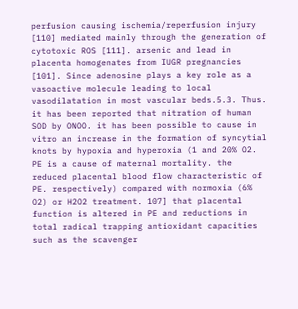perfusion causing ischemia/reperfusion injury [110] mediated mainly through the generation of cytotoxic ROS [111]. arsenic and lead in placenta homogenates from IUGR pregnancies [101]. Since adenosine plays a key role as a vasoactive molecule leading to local vasodilatation in most vascular beds.5.3. Thus. it has been reported that nitration of human SOD by ONOO. it has been possible to cause in vitro an increase in the formation of syncytial knots by hypoxia and hyperoxia (1 and 20% O2. PE is a cause of maternal mortality. the reduced placental blood flow characteristic of PE. respectively) compared with normoxia (6% O2) or H2O2 treatment. 107] that placental function is altered in PE and reductions in total radical trapping antioxidant capacities such as the scavenger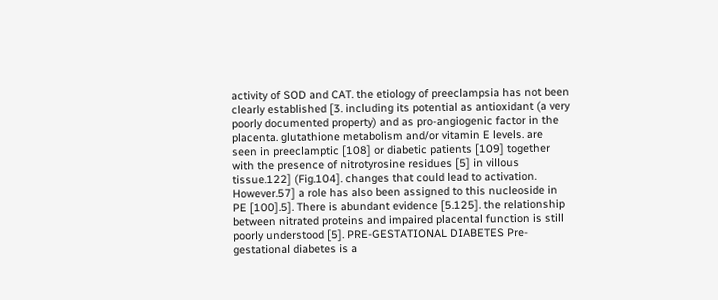activity of SOD and CAT. the etiology of preeclampsia has not been clearly established [3. including its potential as antioxidant (a very poorly documented property) and as pro-angiogenic factor in the placenta. glutathione metabolism and/or vitamin E levels. are seen in preeclamptic [108] or diabetic patients [109] together with the presence of nitrotyrosine residues [5] in villous tissue.122] (Fig.104]. changes that could lead to activation. However.57] a role has also been assigned to this nucleoside in PE [100].5]. There is abundant evidence [5.125]. the relationship between nitrated proteins and impaired placental function is still poorly understood [5]. PRE-GESTATIONAL DIABETES Pre-gestational diabetes is a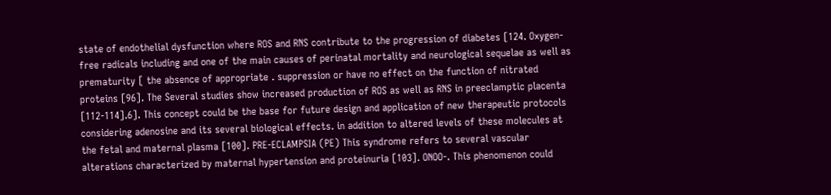state of endothelial dysfunction where ROS and RNS contribute to the progression of diabetes [124. Oxygen-free radicals including and one of the main causes of perinatal mortality and neurological sequelae as well as prematurity [ the absence of appropriate . suppression or have no effect on the function of nitrated proteins [96]. The Several studies show increased production of ROS as well as RNS in preeclamptic placenta [112-114].6]. This concept could be the base for future design and application of new therapeutic protocols considering adenosine and its several biological effects. in addition to altered levels of these molecules at the fetal and maternal plasma [100]. PRE-ECLAMPSIA (PE) This syndrome refers to several vascular alterations characterized by maternal hypertension and proteinuria [103]. ONOO-. This phenomenon could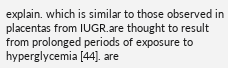explain. which is similar to those observed in placentas from IUGR.are thought to result from prolonged periods of exposure to hyperglycemia [44]. are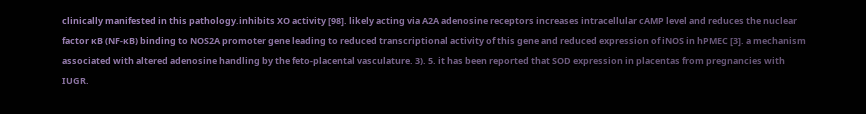clinically manifested in this pathology.inhibits XO activity [98]. likely acting via A2A adenosine receptors increases intracellular cAMP level and reduces the nuclear factor κB (NF-κB) binding to NOS2A promoter gene leading to reduced transcriptional activity of this gene and reduced expression of iNOS in hPMEC [3]. a mechanism associated with altered adenosine handling by the feto-placental vasculature. 3). 5. it has been reported that SOD expression in placentas from pregnancies with IUGR.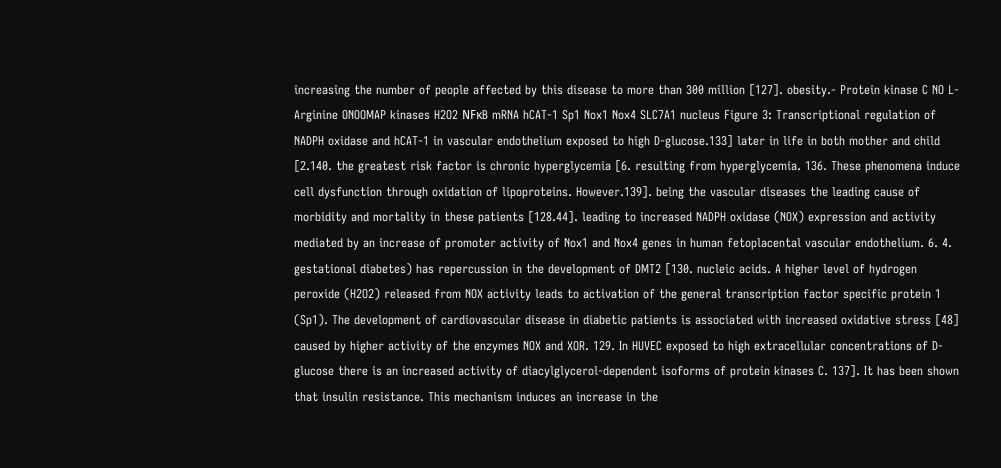increasing the number of people affected by this disease to more than 300 million [127]. obesity.- Protein kinase C NO L-Arginine ONOOMAP kinases H2O2 NFκB mRNA hCAT-1 Sp1 Nox1 Nox4 SLC7A1 nucleus Figure 3: Transcriptional regulation of NADPH oxidase and hCAT-1 in vascular endothelium exposed to high D-glucose.133] later in life in both mother and child [2.140. the greatest risk factor is chronic hyperglycemia [6. resulting from hyperglycemia. 136. These phenomena induce cell dysfunction through oxidation of lipoproteins. However.139]. being the vascular diseases the leading cause of morbidity and mortality in these patients [128.44]. leading to increased NADPH oxidase (NOX) expression and activity mediated by an increase of promoter activity of Nox1 and Nox4 genes in human fetoplacental vascular endothelium. 6. 4. gestational diabetes) has repercussion in the development of DMT2 [130. nucleic acids. A higher level of hydrogen peroxide (H2O2) released from NOX activity leads to activation of the general transcription factor specific protein 1 (Sp1). The development of cardiovascular disease in diabetic patients is associated with increased oxidative stress [48] caused by higher activity of the enzymes NOX and XOR. 129. In HUVEC exposed to high extracellular concentrations of D-glucose there is an increased activity of diacylglycerol-dependent isoforms of protein kinases C. 137]. It has been shown that insulin resistance. This mechanism induces an increase in the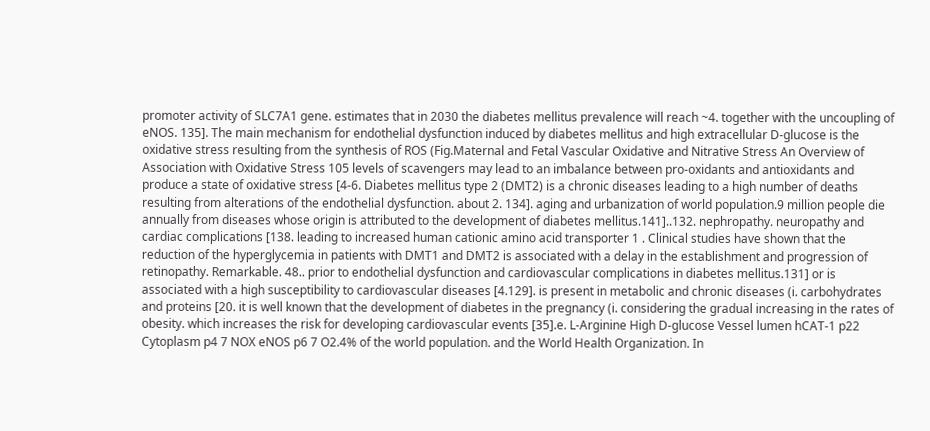promoter activity of SLC7A1 gene. estimates that in 2030 the diabetes mellitus prevalence will reach ~4. together with the uncoupling of eNOS. 135]. The main mechanism for endothelial dysfunction induced by diabetes mellitus and high extracellular D-glucose is the oxidative stress resulting from the synthesis of ROS (Fig.Maternal and Fetal Vascular Oxidative and Nitrative Stress An Overview of Association with Oxidative Stress 105 levels of scavengers may lead to an imbalance between pro-oxidants and antioxidants and produce a state of oxidative stress [4-6. Diabetes mellitus type 2 (DMT2) is a chronic diseases leading to a high number of deaths resulting from alterations of the endothelial dysfunction. about 2. 134]. aging and urbanization of world population.9 million people die annually from diseases whose origin is attributed to the development of diabetes mellitus.141]..132. nephropathy. neuropathy and cardiac complications [138. leading to increased human cationic amino acid transporter 1 . Clinical studies have shown that the reduction of the hyperglycemia in patients with DMT1 and DMT2 is associated with a delay in the establishment and progression of retinopathy. Remarkable. 48.. prior to endothelial dysfunction and cardiovascular complications in diabetes mellitus.131] or is associated with a high susceptibility to cardiovascular diseases [4.129]. is present in metabolic and chronic diseases (i. carbohydrates and proteins [20. it is well known that the development of diabetes in the pregnancy (i. considering the gradual increasing in the rates of obesity. which increases the risk for developing cardiovascular events [35].e. L-Arginine High D-glucose Vessel lumen hCAT-1 p22 Cytoplasm p4 7 NOX eNOS p6 7 O2.4% of the world population. and the World Health Organization. In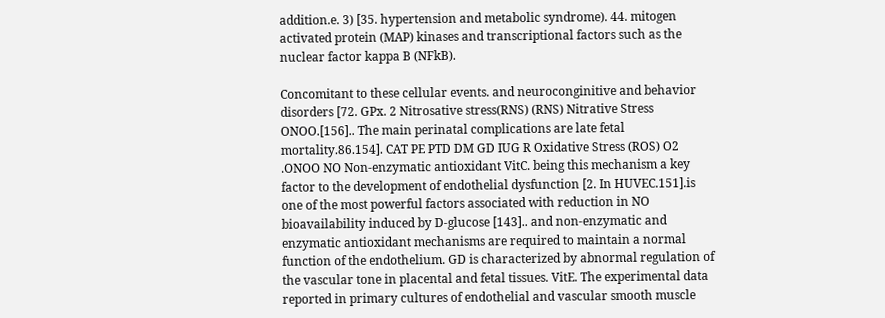addition.e. 3) [35. hypertension and metabolic syndrome). 44. mitogen activated protein (MAP) kinases and transcriptional factors such as the nuclear factor kappa B (NFkB).

Concomitant to these cellular events. and neuroconginitive and behavior disorders [72. GPx. 2 Nitrosative stress(RNS) (RNS) Nitrative Stress ONOO.[156].. The main perinatal complications are late fetal mortality.86.154]. CAT PE PTD DM GD IUG R Oxidative Stress (ROS) O2 .ONOO NO Non-enzymatic antioxidant VitC. being this mechanism a key factor to the development of endothelial dysfunction [2. In HUVEC.151].is one of the most powerful factors associated with reduction in NO bioavailability induced by D-glucose [143].. and non-enzymatic and enzymatic antioxidant mechanisms are required to maintain a normal function of the endothelium. GD is characterized by abnormal regulation of the vascular tone in placental and fetal tissues. VitE. The experimental data reported in primary cultures of endothelial and vascular smooth muscle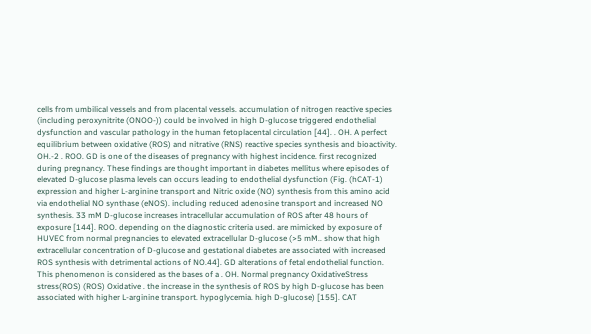cells from umbilical vessels and from placental vessels. accumulation of nitrogen reactive species (including peroxynitrite (ONOO-)) could be involved in high D-glucose triggered endothelial dysfunction and vascular pathology in the human fetoplacental circulation [44]. . OH. A perfect equilibrium between oxidative (ROS) and nitrative (RNS) reactive species synthesis and bioactivity. OH.-2 . ROO. GD is one of the diseases of pregnancy with highest incidence. first recognized during pregnancy. These findings are thought important in diabetes mellitus where episodes of elevated D-glucose plasma levels can occurs leading to endothelial dysfunction (Fig. (hCAT-1) expression and higher L-arginine transport and Nitric oxide (NO) synthesis from this amino acid via endothelial NO synthase (eNOS). including reduced adenosine transport and increased NO synthesis. 33 mM D-glucose increases intracellular accumulation of ROS after 48 hours of exposure [144]. ROO. depending on the diagnostic criteria used. are mimicked by exposure of HUVEC from normal pregnancies to elevated extracellular D-glucose (>5 mM.. show that high extracellular concentration of D-glucose and gestational diabetes are associated with increased ROS synthesis with detrimental actions of NO.44]. GD alterations of fetal endothelial function. This phenomenon is considered as the bases of a . OH. Normal pregnancy OxidativeStress stress(ROS) (ROS) Oxidative . the increase in the synthesis of ROS by high D-glucose has been associated with higher L-arginine transport. hypoglycemia. high D-glucose) [155]. CAT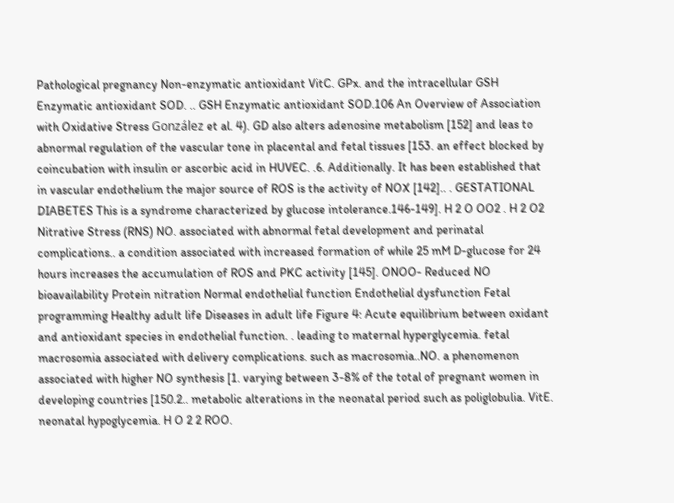Pathological pregnancy Non-enzymatic antioxidant VitC. GPx. and the intracellular GSH Enzymatic antioxidant SOD. .. GSH Enzymatic antioxidant SOD.106 An Overview of Association with Oxidative Stress González et al. 4). GD also alters adenosine metabolism [152] and leas to abnormal regulation of the vascular tone in placental and fetal tissues [153. an effect blocked by coincubation with insulin or ascorbic acid in HUVEC. .6. Additionally. It has been established that in vascular endothelium the major source of ROS is the activity of NOX [142].. . GESTATIONAL DIABETES This is a syndrome characterized by glucose intolerance.146-149]. H 2 O OO2 . H 2 O2 Nitrative Stress (RNS) NO. associated with abnormal fetal development and perinatal complications.. a condition associated with increased formation of while 25 mM D-glucose for 24 hours increases the accumulation of ROS and PKC activity [145]. ONOO- Reduced NO bioavailability Protein nitration Normal endothelial function Endothelial dysfunction Fetal programming Healthy adult life Diseases in adult life Figure 4: Acute equilibrium between oxidant and antioxidant species in endothelial function. . leading to maternal hyperglycemia. fetal macrosomia associated with delivery complications. such as macrosomia..NO. a phenomenon associated with higher NO synthesis [1. varying between 3-8% of the total of pregnant women in developing countries [150.2.. metabolic alterations in the neonatal period such as poliglobulia. VitE. neonatal hypoglycemia. H O 2 2 ROO.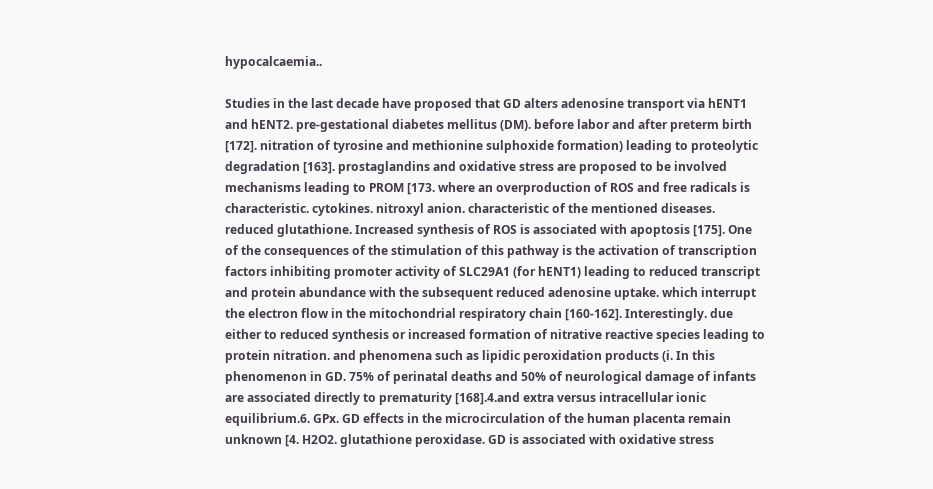hypocalcaemia..

Studies in the last decade have proposed that GD alters adenosine transport via hENT1 and hENT2. pre-gestational diabetes mellitus (DM). before labor and after preterm birth [172]. nitration of tyrosine and methionine sulphoxide formation) leading to proteolytic degradation [163]. prostaglandins and oxidative stress are proposed to be involved mechanisms leading to PROM [173. where an overproduction of ROS and free radicals is characteristic. cytokines. nitroxyl anion. characteristic of the mentioned diseases. reduced glutathione. Increased synthesis of ROS is associated with apoptosis [175]. One of the consequences of the stimulation of this pathway is the activation of transcription factors inhibiting promoter activity of SLC29A1 (for hENT1) leading to reduced transcript and protein abundance with the subsequent reduced adenosine uptake. which interrupt the electron flow in the mitochondrial respiratory chain [160-162]. Interestingly. due either to reduced synthesis or increased formation of nitrative reactive species leading to protein nitration. and phenomena such as lipidic peroxidation products (i. In this phenomenon in GD. 75% of perinatal deaths and 50% of neurological damage of infants are associated directly to prematurity [168].4.and extra versus intracellular ionic equilibrium.6. GPx. GD effects in the microcirculation of the human placenta remain unknown [4. H2O2. glutathione peroxidase. GD is associated with oxidative stress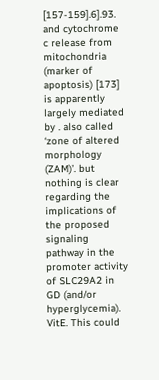[157-159].6].93. and cytochrome c release from mitochondria (marker of apoptosis) [173] is apparently largely mediated by . also called ‘zone of altered morphology (ZAM)’. but nothing is clear regarding the implications of the proposed signaling pathway in the promoter activity of SLC29A2 in GD (and/or hyperglycemia). VitE. This could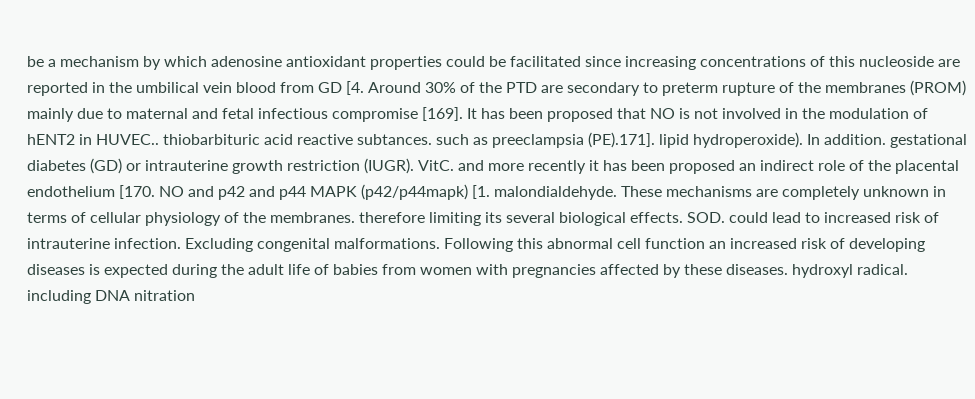be a mechanism by which adenosine antioxidant properties could be facilitated since increasing concentrations of this nucleoside are reported in the umbilical vein blood from GD [4. Around 30% of the PTD are secondary to preterm rupture of the membranes (PROM) mainly due to maternal and fetal infectious compromise [169]. It has been proposed that NO is not involved in the modulation of hENT2 in HUVEC.. thiobarbituric acid reactive subtances. such as preeclampsia (PE).171]. lipid hydroperoxide). In addition. gestational diabetes (GD) or intrauterine growth restriction (IUGR). VitC. and more recently it has been proposed an indirect role of the placental endothelium [170. NO and p42 and p44 MAPK (p42/p44mapk) [1. malondialdehyde. These mechanisms are completely unknown in terms of cellular physiology of the membranes. therefore limiting its several biological effects. SOD. could lead to increased risk of intrauterine infection. Excluding congenital malformations. Following this abnormal cell function an increased risk of developing diseases is expected during the adult life of babies from women with pregnancies affected by these diseases. hydroxyl radical. including DNA nitration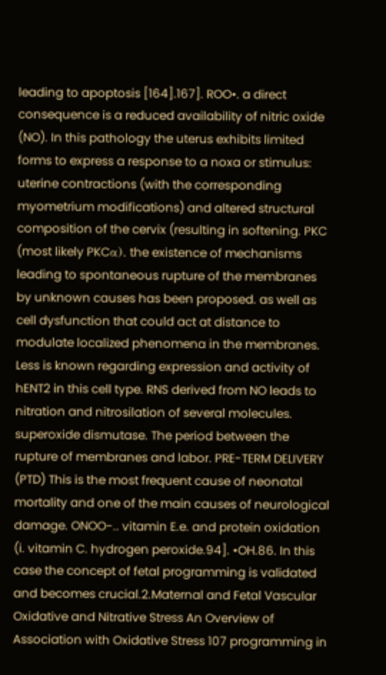leading to apoptosis [164].167]. ROO•. a direct consequence is a reduced availability of nitric oxide (NO). In this pathology the uterus exhibits limited forms to express a response to a noxa or stimulus: uterine contractions (with the corresponding myometrium modifications) and altered structural composition of the cervix (resulting in softening. PKC (most likely PKCα). the existence of mechanisms leading to spontaneous rupture of the membranes by unknown causes has been proposed. as well as cell dysfunction that could act at distance to modulate localized phenomena in the membranes. Less is known regarding expression and activity of hENT2 in this cell type. RNS derived from NO leads to nitration and nitrosilation of several molecules. superoxide dismutase. The period between the rupture of membranes and labor. PRE-TERM DELIVERY (PTD) This is the most frequent cause of neonatal mortality and one of the main causes of neurological damage. ONOO-.. vitamin E.e. and protein oxidation (i. vitamin C. hydrogen peroxide.94]. •OH.86. In this case the concept of fetal programming is validated and becomes crucial.2.Maternal and Fetal Vascular Oxidative and Nitrative Stress An Overview of Association with Oxidative Stress 107 programming in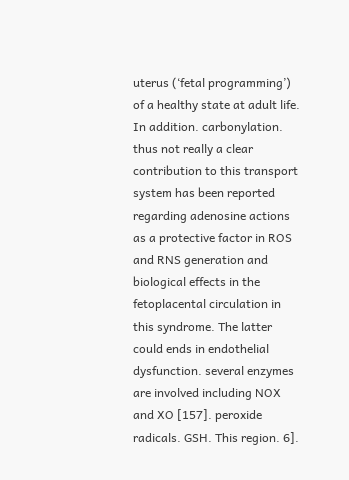uterus (‘fetal programming’) of a healthy state at adult life. In addition. carbonylation. thus not really a clear contribution to this transport system has been reported regarding adenosine actions as a protective factor in ROS and RNS generation and biological effects in the fetoplacental circulation in this syndrome. The latter could ends in endothelial dysfunction. several enzymes are involved including NOX and XO [157]. peroxide radicals. GSH. This region. 6].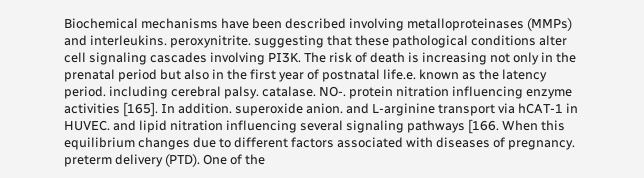Biochemical mechanisms have been described involving metalloproteinases (MMPs) and interleukins. peroxynitrite. suggesting that these pathological conditions alter cell signaling cascades involving PI3K. The risk of death is increasing not only in the prenatal period but also in the first year of postnatal life.e. known as the latency period. including cerebral palsy. catalase. NO-. protein nitration influencing enzyme activities [165]. In addition. superoxide anion. and L-arginine transport via hCAT-1 in HUVEC. and lipid nitration influencing several signaling pathways [166. When this equilibrium changes due to different factors associated with diseases of pregnancy. preterm delivery (PTD). One of the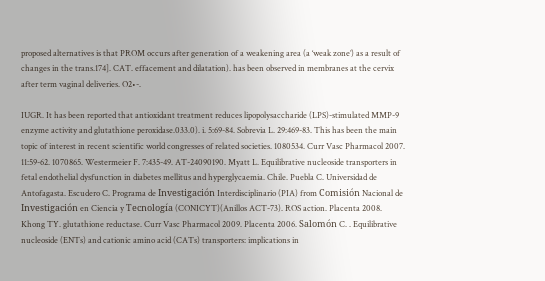proposed alternatives is that PROM occurs after generation of a weakening area (a ‘weak zone’) as a result of changes in the trans.174]. CAT. effacement and dilatation). has been observed in membranes at the cervix after term vaginal deliveries. O2•-.

IUGR. It has been reported that antioxidant treatment reduces lipopolysaccharide (LPS)-stimulated MMP-9 enzyme activity and glutathione peroxidase.033.0). i. 5:69-84. Sobrevia L. 29:469-83. This has been the main topic of interest in recent scientific world congresses of related societies. 1080534. Curr Vasc Pharmacol 2007. 11:59-62. 1070865. Westermeier F. 7:435-49. AT-24090190. Myatt L. Equilibrative nucleoside transporters in fetal endothelial dysfunction in diabetes mellitus and hyperglycaemia. Chile. Puebla C. Universidad de Antofagasta. Escudero C. Programa de Investigación Interdisciplinario (PIA) from Comisión Nacional de Investigación en Ciencia y Tecnología (CONICYT)(Anillos ACT-73). ROS action. Placenta 2008. Khong TY. glutathione reductase. Curr Vasc Pharmacol 2009. Placenta 2006. Salomón C. . Equilibrative nucleoside (ENTs) and cationic amino acid (CATs) transporters: implications in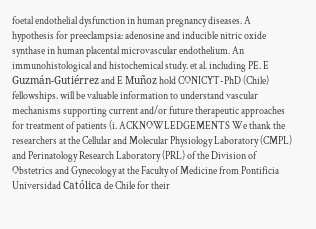foetal endothelial dysfunction in human pregnancy diseases. A hypothesis for preeclampsia: adenosine and inducible nitric oxide synthase in human placental microvascular endothelium. An immunohistological and histochemical study. et al. including PE. E Guzmán-Gutiérrez and E Muñoz hold CONICYT-PhD (Chile) fellowships. will be valuable information to understand vascular mechanisms supporting current and/or future therapeutic approaches for treatment of patients (i. ACKNOWLEDGEMENTS We thank the researchers at the Cellular and Molecular Physiology Laboratory (CMPL) and Perinatology Research Laboratory (PRL) of the Division of Obstetrics and Gynecology at the Faculty of Medicine from Pontificia Universidad Católica de Chile for their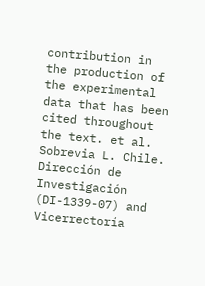contribution in the production of the experimental data that has been cited throughout the text. et al. Sobrevia L. Chile. Dirección de Investigación (DI-1339-07) and Vicerrectoría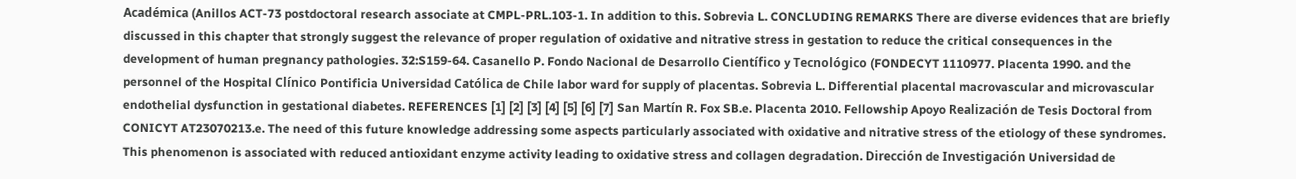Académica (Anillos ACT-73 postdoctoral research associate at CMPL-PRL.103-1. In addition to this. Sobrevia L. CONCLUDING REMARKS There are diverse evidences that are briefly discussed in this chapter that strongly suggest the relevance of proper regulation of oxidative and nitrative stress in gestation to reduce the critical consequences in the development of human pregnancy pathologies. 32:S159-64. Casanello P. Fondo Nacional de Desarrollo Científico y Tecnológico (FONDECYT 1110977. Placenta 1990. and the personnel of the Hospital Clínico Pontificia Universidad Católica de Chile labor ward for supply of placentas. Sobrevia L. Differential placental macrovascular and microvascular endothelial dysfunction in gestational diabetes. REFERENCES [1] [2] [3] [4] [5] [6] [7] San Martín R. Fox SB.e. Placenta 2010. Fellowship Apoyo Realización de Tesis Doctoral from CONICYT AT23070213.e. The need of this future knowledge addressing some aspects particularly associated with oxidative and nitrative stress of the etiology of these syndromes. This phenomenon is associated with reduced antioxidant enzyme activity leading to oxidative stress and collagen degradation. Dirección de Investigación Universidad de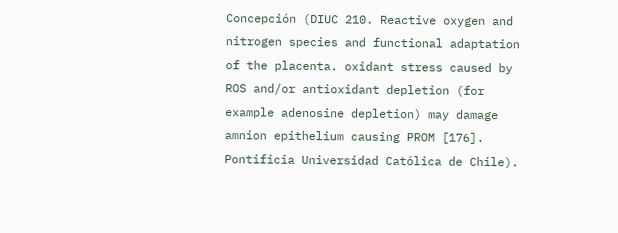Concepción (DIUC 210. Reactive oxygen and nitrogen species and functional adaptation of the placenta. oxidant stress caused by ROS and/or antioxidant depletion (for example adenosine depletion) may damage amnion epithelium causing PROM [176]. Pontificia Universidad Católica de Chile).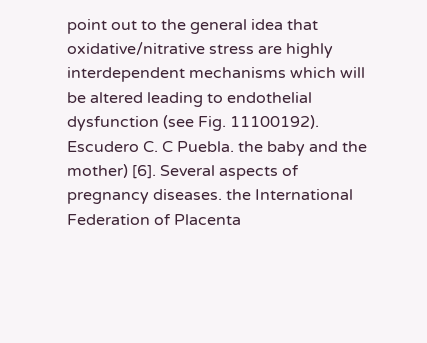point out to the general idea that oxidative/nitrative stress are highly interdependent mechanisms which will be altered leading to endothelial dysfunction (see Fig. 11100192). Escudero C. C Puebla. the baby and the mother) [6]. Several aspects of pregnancy diseases. the International Federation of Placenta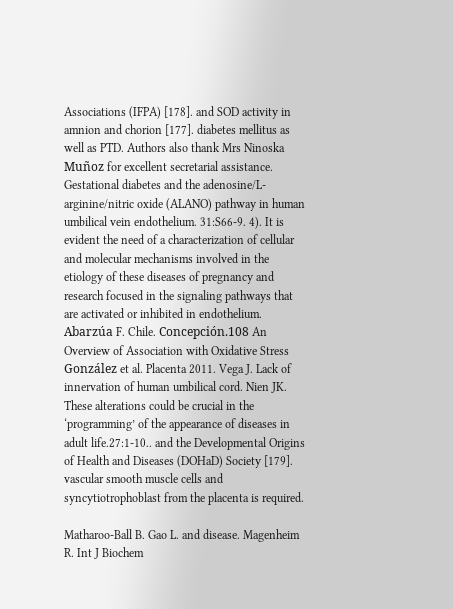Associations (IFPA) [178]. and SOD activity in amnion and chorion [177]. diabetes mellitus as well as PTD. Authors also thank Mrs Ninoska Muñoz for excellent secretarial assistance. Gestational diabetes and the adenosine/L-arginine/nitric oxide (ALANO) pathway in human umbilical vein endothelium. 31:S66-9. 4). It is evident the need of a characterization of cellular and molecular mechanisms involved in the etiology of these diseases of pregnancy and research focused in the signaling pathways that are activated or inhibited in endothelium. Abarzúa F. Chile. Concepción.108 An Overview of Association with Oxidative Stress González et al. Placenta 2011. Vega J. Lack of innervation of human umbilical cord. Nien JK. These alterations could be crucial in the ‘programming’ of the appearance of diseases in adult life.27:1-10.. and the Developmental Origins of Health and Diseases (DOHaD) Society [179]. vascular smooth muscle cells and syncytiotrophoblast from the placenta is required.

Matharoo-Ball B. Gao L. and disease. Magenheim R. Int J Biochem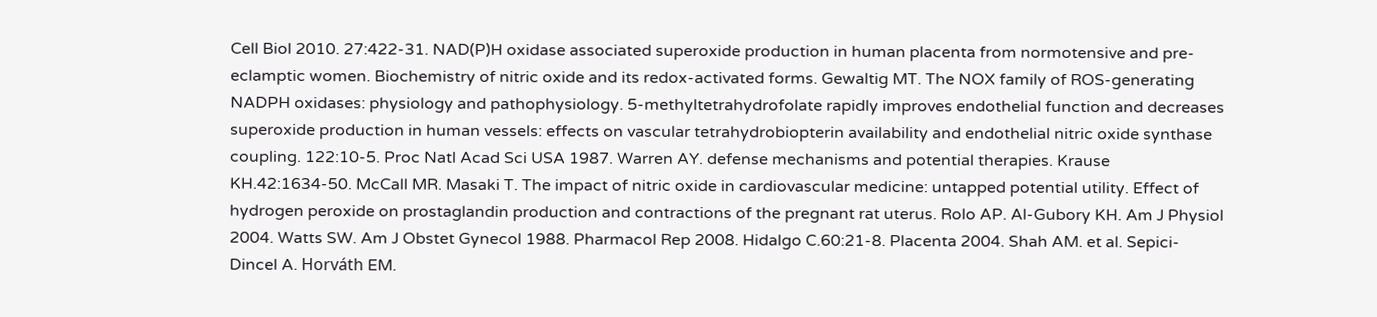Cell Biol 2010. 27:422-31. NAD(P)H oxidase associated superoxide production in human placenta from normotensive and pre-eclamptic women. Biochemistry of nitric oxide and its redox-activated forms. Gewaltig MT. The NOX family of ROS-generating NADPH oxidases: physiology and pathophysiology. 5-methyltetrahydrofolate rapidly improves endothelial function and decreases superoxide production in human vessels: effects on vascular tetrahydrobiopterin availability and endothelial nitric oxide synthase coupling. 122:10-5. Proc Natl Acad Sci USA 1987. Warren AY. defense mechanisms and potential therapies. Krause KH.42:1634-50. McCall MR. Masaki T. The impact of nitric oxide in cardiovascular medicine: untapped potential utility. Effect of hydrogen peroxide on prostaglandin production and contractions of the pregnant rat uterus. Rolo AP. Al-Gubory KH. Am J Physiol 2004. Watts SW. Am J Obstet Gynecol 1988. Pharmacol Rep 2008. Hidalgo C.60:21-8. Placenta 2004. Shah AM. et al. Sepici-Dincel A. Horváth EM.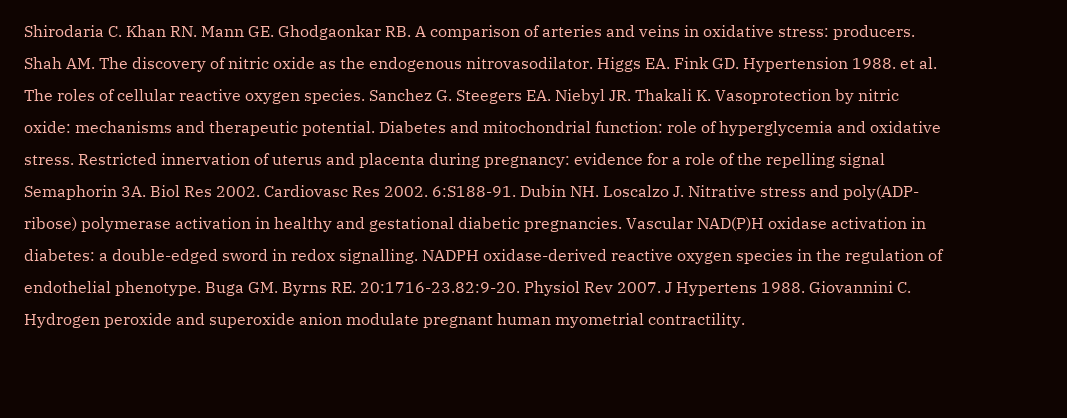Shirodaria C. Khan RN. Mann GE. Ghodgaonkar RB. A comparison of arteries and veins in oxidative stress: producers. Shah AM. The discovery of nitric oxide as the endogenous nitrovasodilator. Higgs EA. Fink GD. Hypertension 1988. et al. The roles of cellular reactive oxygen species. Sanchez G. Steegers EA. Niebyl JR. Thakali K. Vasoprotection by nitric oxide: mechanisms and therapeutic potential. Diabetes and mitochondrial function: role of hyperglycemia and oxidative stress. Restricted innervation of uterus and placenta during pregnancy: evidence for a role of the repelling signal Semaphorin 3A. Biol Res 2002. Cardiovasc Res 2002. 6:S188-91. Dubin NH. Loscalzo J. Nitrative stress and poly(ADP-ribose) polymerase activation in healthy and gestational diabetic pregnancies. Vascular NAD(P)H oxidase activation in diabetes: a double-edged sword in redox signalling. NADPH oxidase-derived reactive oxygen species in the regulation of endothelial phenotype. Buga GM. Byrns RE. 20:1716-23.82:9-20. Physiol Rev 2007. J Hypertens 1988. Giovannini C. Hydrogen peroxide and superoxide anion modulate pregnant human myometrial contractility.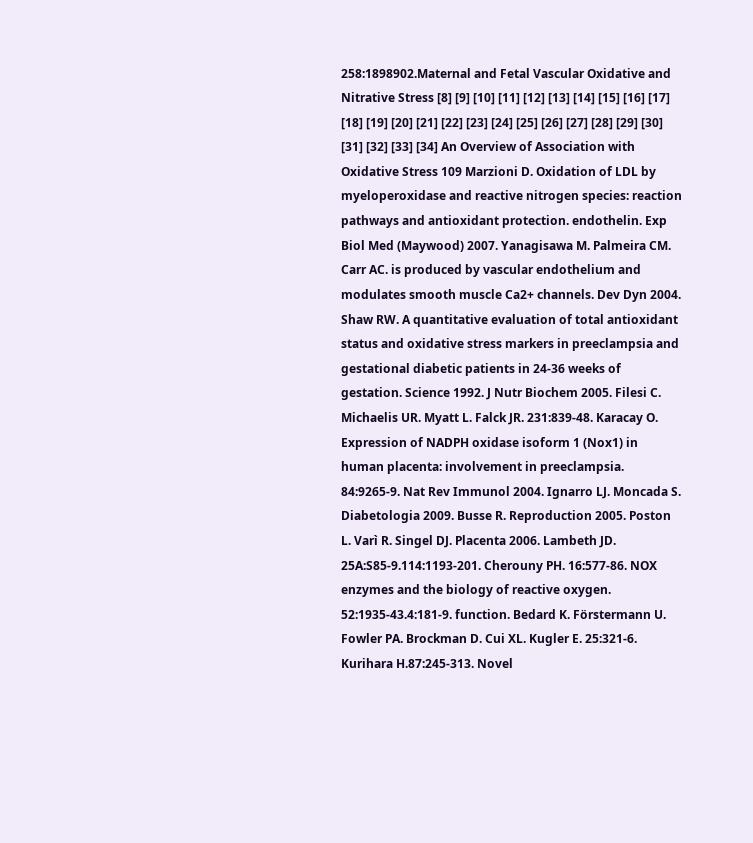258:1898902.Maternal and Fetal Vascular Oxidative and Nitrative Stress [8] [9] [10] [11] [12] [13] [14] [15] [16] [17] [18] [19] [20] [21] [22] [23] [24] [25] [26] [27] [28] [29] [30] [31] [32] [33] [34] An Overview of Association with Oxidative Stress 109 Marzioni D. Oxidation of LDL by myeloperoxidase and reactive nitrogen species: reaction pathways and antioxidant protection. endothelin. Exp Biol Med (Maywood) 2007. Yanagisawa M. Palmeira CM. Carr AC. is produced by vascular endothelium and modulates smooth muscle Ca2+ channels. Dev Dyn 2004. Shaw RW. A quantitative evaluation of total antioxidant status and oxidative stress markers in preeclampsia and gestational diabetic patients in 24-36 weeks of gestation. Science 1992. J Nutr Biochem 2005. Filesi C. Michaelis UR. Myatt L. Falck JR. 231:839-48. Karacay O. Expression of NADPH oxidase isoform 1 (Nox1) in human placenta: involvement in preeclampsia. 84:9265-9. Nat Rev Immunol 2004. Ignarro LJ. Moncada S. Diabetologia 2009. Busse R. Reproduction 2005. Poston L. Varì R. Singel DJ. Placenta 2006. Lambeth JD. 25A:S85-9.114:1193-201. Cherouny PH. 16:577-86. NOX enzymes and the biology of reactive oxygen. 52:1935-43.4:181-9. function. Bedard K. Förstermann U. Fowler PA. Brockman D. Cui XL. Kugler E. 25:321-6. Kurihara H.87:245-313. Novel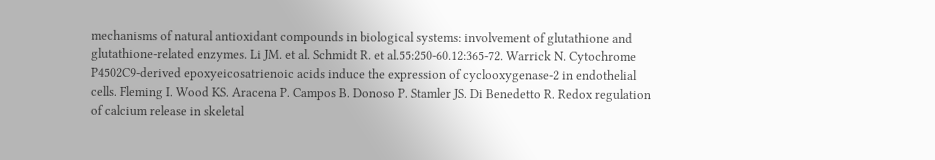mechanisms of natural antioxidant compounds in biological systems: involvement of glutathione and glutathione-related enzymes. Li JM. et al. Schmidt R. et al.55:250-60.12:365-72. Warrick N. Cytochrome P4502C9-derived epoxyeicosatrienoic acids induce the expression of cyclooxygenase-2 in endothelial cells. Fleming I. Wood KS. Aracena P. Campos B. Donoso P. Stamler JS. Di Benedetto R. Redox regulation of calcium release in skeletal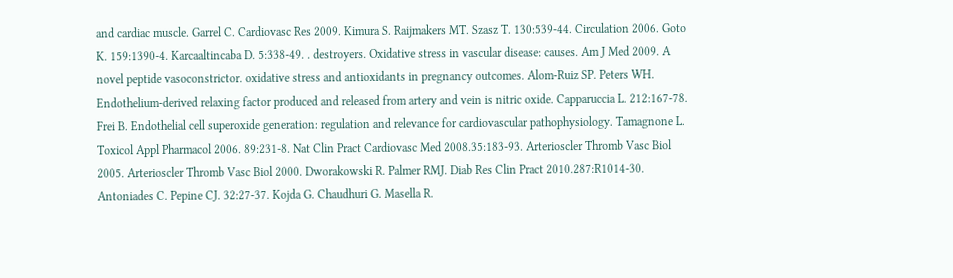and cardiac muscle. Garrel C. Cardiovasc Res 2009. Kimura S. Raijmakers MT. Szasz T. 130:539-44. Circulation 2006. Goto K. 159:1390-4. Karcaaltincaba D. 5:338-49. . destroyers. Oxidative stress in vascular disease: causes. Am J Med 2009. A novel peptide vasoconstrictor. oxidative stress and antioxidants in pregnancy outcomes. Alom-Ruiz SP. Peters WH. Endothelium-derived relaxing factor produced and released from artery and vein is nitric oxide. Capparuccia L. 212:167-78. Frei B. Endothelial cell superoxide generation: regulation and relevance for cardiovascular pathophysiology. Tamagnone L. Toxicol Appl Pharmacol 2006. 89:231-8. Nat Clin Pract Cardiovasc Med 2008.35:183-93. Arterioscler Thromb Vasc Biol 2005. Arterioscler Thromb Vasc Biol 2000. Dworakowski R. Palmer RMJ. Diab Res Clin Pract 2010.287:R1014-30. Antoniades C. Pepine CJ. 32:27-37. Kojda G. Chaudhuri G. Masella R.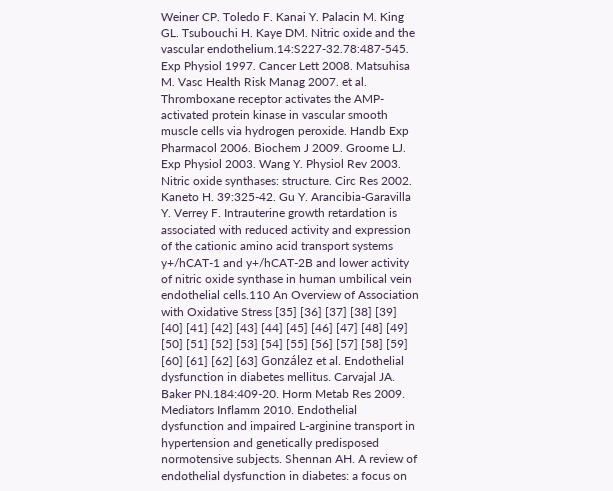Weiner CP. Toledo F. Kanai Y. Palacin M. King GL. Tsubouchi H. Kaye DM. Nitric oxide and the vascular endothelium.14:S227-32.78:487-545. Exp Physiol 1997. Cancer Lett 2008. Matsuhisa M. Vasc Health Risk Manag 2007. et al. Thromboxane receptor activates the AMP-activated protein kinase in vascular smooth muscle cells via hydrogen peroxide. Handb Exp Pharmacol 2006. Biochem J 2009. Groome LJ. Exp Physiol 2003. Wang Y. Physiol Rev 2003. Nitric oxide synthases: structure. Circ Res 2002. Kaneto H. 39:325-42. Gu Y. Arancibia-Garavilla Y. Verrey F. Intrauterine growth retardation is associated with reduced activity and expression of the cationic amino acid transport systems y+/hCAT-1 and y+/hCAT-2B and lower activity of nitric oxide synthase in human umbilical vein endothelial cells.110 An Overview of Association with Oxidative Stress [35] [36] [37] [38] [39] [40] [41] [42] [43] [44] [45] [46] [47] [48] [49] [50] [51] [52] [53] [54] [55] [56] [57] [58] [59] [60] [61] [62] [63] González et al. Endothelial dysfunction in diabetes mellitus. Carvajal JA. Baker PN.184:409-20. Horm Metab Res 2009. Mediators Inflamm 2010. Endothelial dysfunction and impaired L-arginine transport in hypertension and genetically predisposed normotensive subjects. Shennan AH. A review of endothelial dysfunction in diabetes: a focus on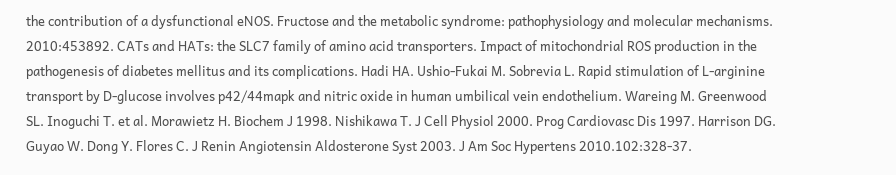the contribution of a dysfunctional eNOS. Fructose and the metabolic syndrome: pathophysiology and molecular mechanisms. 2010:453892. CATs and HATs: the SLC7 family of amino acid transporters. Impact of mitochondrial ROS production in the pathogenesis of diabetes mellitus and its complications. Hadi HA. Ushio-Fukai M. Sobrevia L. Rapid stimulation of L-arginine transport by D-glucose involves p42/44mapk and nitric oxide in human umbilical vein endothelium. Wareing M. Greenwood SL. Inoguchi T. et al. Morawietz H. Biochem J 1998. Nishikawa T. J Cell Physiol 2000. Prog Cardiovasc Dis 1997. Harrison DG. Guyao W. Dong Y. Flores C. J Renin Angiotensin Aldosterone Syst 2003. J Am Soc Hypertens 2010.102:328-37.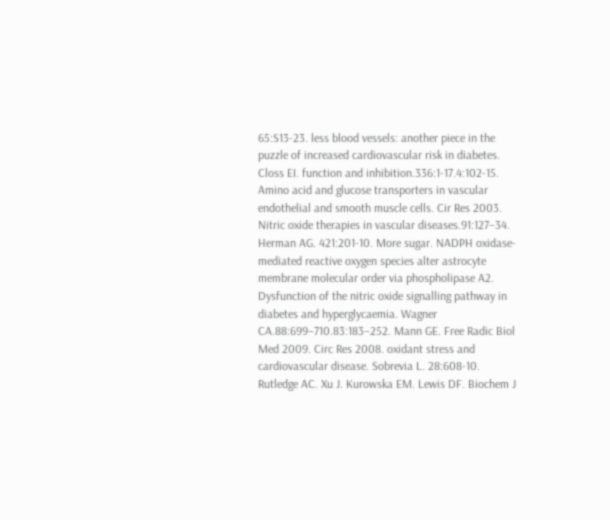65:S13-23. less blood vessels: another piece in the puzzle of increased cardiovascular risk in diabetes. Closs EI. function and inhibition.336:1-17.4:102-15. Amino acid and glucose transporters in vascular endothelial and smooth muscle cells. Cir Res 2003. Nitric oxide therapies in vascular diseases.91:127–34. Herman AG. 421:201-10. More sugar. NADPH oxidase-mediated reactive oxygen species alter astrocyte membrane molecular order via phospholipase A2. Dysfunction of the nitric oxide signalling pathway in diabetes and hyperglycaemia. Wagner CA.88:699–710.83:183–252. Mann GE. Free Radic Biol Med 2009. Circ Res 2008. oxidant stress and cardiovascular disease. Sobrevia L. 28:608-10. Rutledge AC. Xu J. Kurowska EM. Lewis DF. Biochem J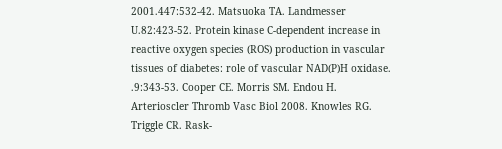2001.447:532-42. Matsuoka TA. Landmesser U.82:423-52. Protein kinase C-dependent increase in reactive oxygen species (ROS) production in vascular tissues of diabetes: role of vascular NAD(P)H oxidase. .9:343-53. Cooper CE. Morris SM. Endou H. Arterioscler Thromb Vasc Biol 2008. Knowles RG. Triggle CR. Rask-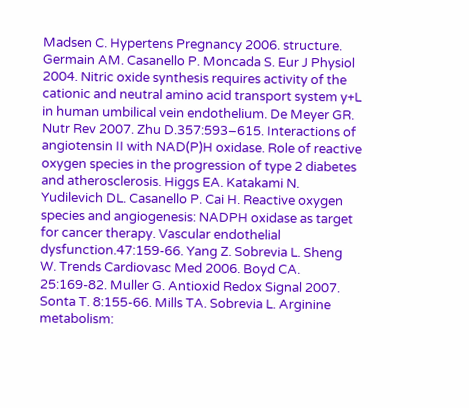Madsen C. Hypertens Pregnancy 2006. structure. Germain AM. Casanello P. Moncada S. Eur J Physiol 2004. Nitric oxide synthesis requires activity of the cationic and neutral amino acid transport system y+L in human umbilical vein endothelium. De Meyer GR. Nutr Rev 2007. Zhu D.357:593–615. Interactions of angiotensin II with NAD(P)H oxidase. Role of reactive oxygen species in the progression of type 2 diabetes and atherosclerosis. Higgs EA. Katakami N. Yudilevich DL. Casanello P. Cai H. Reactive oxygen species and angiogenesis: NADPH oxidase as target for cancer therapy. Vascular endothelial dysfunction.47:159-66. Yang Z. Sobrevia L. Sheng W. Trends Cardiovasc Med 2006. Boyd CA. 25:169-82. Muller G. Antioxid Redox Signal 2007. Sonta T. 8:155-66. Mills TA. Sobrevia L. Arginine metabolism: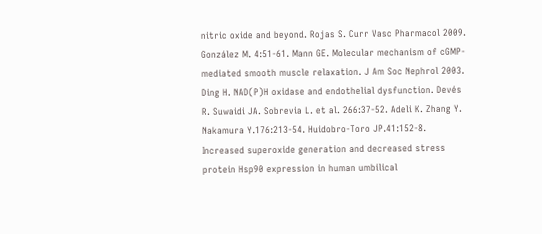nitric oxide and beyond. Rojas S. Curr Vasc Pharmacol 2009. González M. 4:51-61. Mann GE. Molecular mechanism of cGMP-mediated smooth muscle relaxation. J Am Soc Nephrol 2003. Ding H. NAD(P)H oxidase and endothelial dysfunction. Devés R. Suwaidi JA. Sobrevia L. et al. 266:37-52. Adeli K. Zhang Y. Nakamura Y.176:213-54. Huidobro-Toro JP.41:152-8. Increased superoxide generation and decreased stress protein Hsp90 expression in human umbilical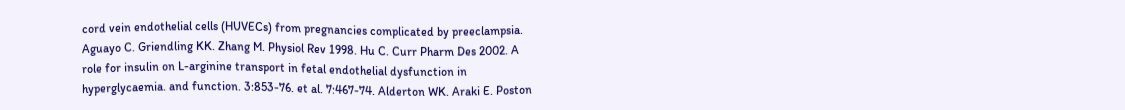cord vein endothelial cells (HUVECs) from pregnancies complicated by preeclampsia. Aguayo C. Griendling KK. Zhang M. Physiol Rev 1998. Hu C. Curr Pharm Des 2002. A role for insulin on L-arginine transport in fetal endothelial dysfunction in hyperglycaemia. and function. 3:853-76. et al. 7:467-74. Alderton WK. Araki E. Poston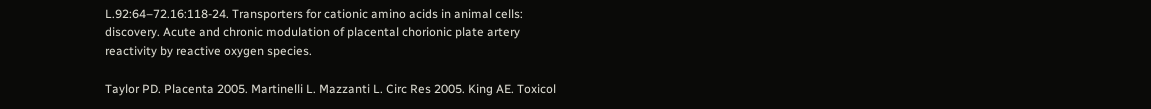L.92:64–72.16:118-24. Transporters for cationic amino acids in animal cells: discovery. Acute and chronic modulation of placental chorionic plate artery reactivity by reactive oxygen species.

Taylor PD. Placenta 2005. Martinelli L. Mazzanti L. Circ Res 2005. King AE. Toxicol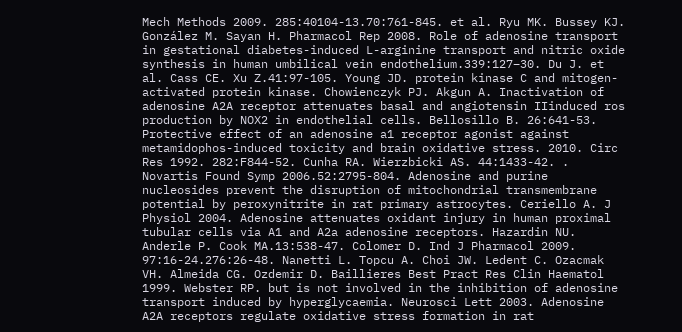Mech Methods 2009. 285:40104-13.70:761-845. et al. Ryu MK. Bussey KJ. González M. Sayan H. Pharmacol Rep 2008. Role of adenosine transport in gestational diabetes-induced L-arginine transport and nitric oxide synthesis in human umbilical vein endothelium.339:127–30. Du J. et al. Cass CE. Xu Z.41:97-105. Young JD. protein kinase C and mitogen-activated protein kinase. Chowienczyk PJ. Akgun A. Inactivation of adenosine A2A receptor attenuates basal and angiotensin IIinduced ros production by NOX2 in endothelial cells. Bellosillo B. 26:641-53. Protective effect of an adenosine a1 receptor agonist against metamidophos-induced toxicity and brain oxidative stress. 2010. Circ Res 1992. 282:F844-52. Cunha RA. Wierzbicki AS. 44:1433-42. . Novartis Found Symp 2006.52:2795-804. Adenosine and purine nucleosides prevent the disruption of mitochondrial transmembrane potential by peroxynitrite in rat primary astrocytes. Ceriello A. J Physiol 2004. Adenosine attenuates oxidant injury in human proximal tubular cells via A1 and A2a adenosine receptors. Hazardin NU. Anderle P. Cook MA.13:538-47. Colomer D. Ind J Pharmacol 2009. 97:16-24.276:26-48. Nanetti L. Topcu A. Choi JW. Ledent C. Ozacmak VH. Almeida CG. Ozdemir D. Baillieres Best Pract Res Clin Haematol 1999. Webster RP. but is not involved in the inhibition of adenosine transport induced by hyperglycaemia. Neurosci Lett 2003. Adenosine A2A receptors regulate oxidative stress formation in rat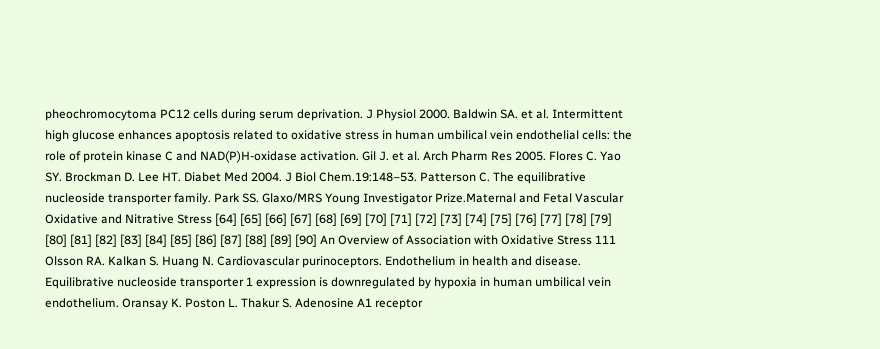pheochromocytoma PC12 cells during serum deprivation. J Physiol 2000. Baldwin SA. et al. Intermittent high glucose enhances apoptosis related to oxidative stress in human umbilical vein endothelial cells: the role of protein kinase C and NAD(P)H-oxidase activation. Gil J. et al. Arch Pharm Res 2005. Flores C. Yao SY. Brockman D. Lee HT. Diabet Med 2004. J Biol Chem.19:148–53. Patterson C. The equilibrative nucleoside transporter family. Park SS. Glaxo/MRS Young Investigator Prize.Maternal and Fetal Vascular Oxidative and Nitrative Stress [64] [65] [66] [67] [68] [69] [70] [71] [72] [73] [74] [75] [76] [77] [78] [79] [80] [81] [82] [83] [84] [85] [86] [87] [88] [89] [90] An Overview of Association with Oxidative Stress 111 Olsson RA. Kalkan S. Huang N. Cardiovascular purinoceptors. Endothelium in health and disease. Equilibrative nucleoside transporter 1 expression is downregulated by hypoxia in human umbilical vein endothelium. Oransay K. Poston L. Thakur S. Adenosine A1 receptor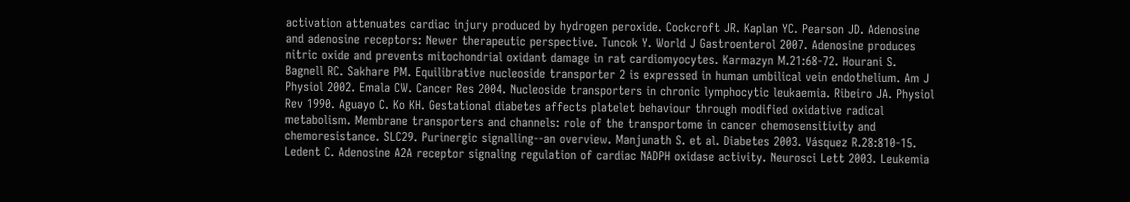activation attenuates cardiac injury produced by hydrogen peroxide. Cockcroft JR. Kaplan YC. Pearson JD. Adenosine and adenosine receptors: Newer therapeutic perspective. Tuncok Y. World J Gastroenterol 2007. Adenosine produces nitric oxide and prevents mitochondrial oxidant damage in rat cardiomyocytes. Karmazyn M.21:68-72. Hourani S. Bagnell RC. Sakhare PM. Equilibrative nucleoside transporter 2 is expressed in human umbilical vein endothelium. Am J Physiol 2002. Emala CW. Cancer Res 2004. Nucleoside transporters in chronic lymphocytic leukaemia. Ribeiro JA. Physiol Rev 1990. Aguayo C. Ko KH. Gestational diabetes affects platelet behaviour through modified oxidative radical metabolism. Membrane transporters and channels: role of the transportome in cancer chemosensitivity and chemoresistance. SLC29. Purinergic signalling--an overview. Manjunath S. et al. Diabetes 2003. Vásquez R.28:810-15. Ledent C. Adenosine A2A receptor signaling regulation of cardiac NADPH oxidase activity. Neurosci Lett 2003. Leukemia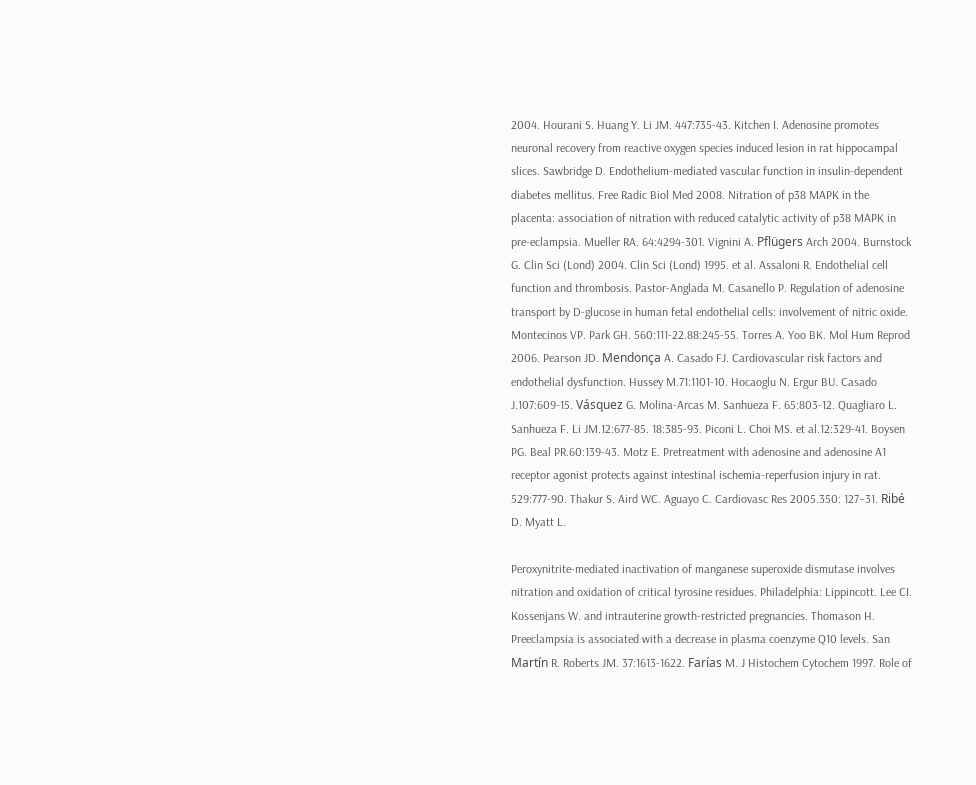2004. Hourani S. Huang Y. Li JM. 447:735-43. Kitchen I. Adenosine promotes neuronal recovery from reactive oxygen species induced lesion in rat hippocampal slices. Sawbridge D. Endothelium-mediated vascular function in insulin-dependent diabetes mellitus. Free Radic Biol Med 2008. Nitration of p38 MAPK in the placenta: association of nitration with reduced catalytic activity of p38 MAPK in pre-eclampsia. Mueller RA. 64:4294-301. Vignini A. Pflügers Arch 2004. Burnstock G. Clin Sci (Lond) 2004. Clin Sci (Lond) 1995. et al. Assaloni R. Endothelial cell function and thrombosis. Pastor-Anglada M. Casanello P. Regulation of adenosine transport by D-glucose in human fetal endothelial cells: involvement of nitric oxide. Montecinos VP. Park GH. 560:111-22.88:245-55. Torres A. Yoo BK. Mol Hum Reprod 2006. Pearson JD. Mendonça A. Casado FJ. Cardiovascular risk factors and endothelial dysfunction. Hussey M.71:1101-10. Hocaoglu N. Ergur BU. Casado J.107:609-15. Vásquez G. Molina-Arcas M. Sanhueza F. 65:803-12. Quagliaro L. Sanhueza F. Li JM.12:677-85. 18:385-93. Piconi L. Choi MS. et al.12:329-41. Boysen PG. Beal PR.60:139-43. Motz E. Pretreatment with adenosine and adenosine A1 receptor agonist protects against intestinal ischemia-reperfusion injury in rat. 529:777-90. Thakur S. Aird WC. Aguayo C. Cardiovasc Res 2005.350: 127–31. Ribé D. Myatt L.

Peroxynitrite-mediated inactivation of manganese superoxide dismutase involves nitration and oxidation of critical tyrosine residues. Philadelphia: Lippincott. Lee CI. Kossenjans W. and intrauterine growth-restricted pregnancies. Thomason H. Preeclampsia is associated with a decrease in plasma coenzyme Q10 levels. San Martín R. Roberts JM. 37:1613-1622. Farías M. J Histochem Cytochem 1997. Role of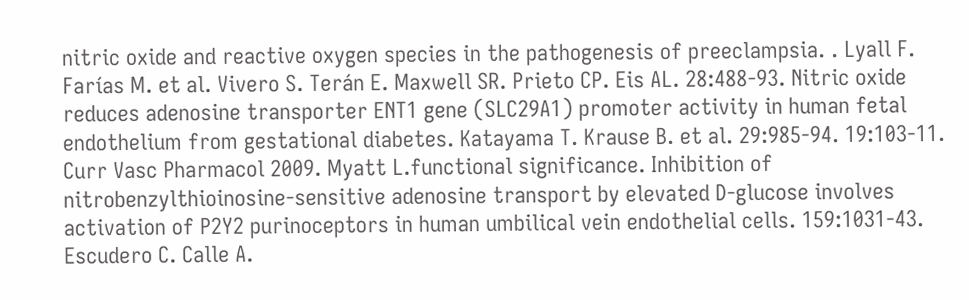nitric oxide and reactive oxygen species in the pathogenesis of preeclampsia. . Lyall F. Farías M. et al. Vivero S. Terán E. Maxwell SR. Prieto CP. Eis AL. 28:488-93. Nitric oxide reduces adenosine transporter ENT1 gene (SLC29A1) promoter activity in human fetal endothelium from gestational diabetes. Katayama T. Krause B. et al. 29:985-94. 19:103-11. Curr Vasc Pharmacol 2009. Myatt L.functional significance. Inhibition of nitrobenzylthioinosine-sensitive adenosine transport by elevated D-glucose involves activation of P2Y2 purinoceptors in human umbilical vein endothelial cells. 159:1031-43. Escudero C. Calle A.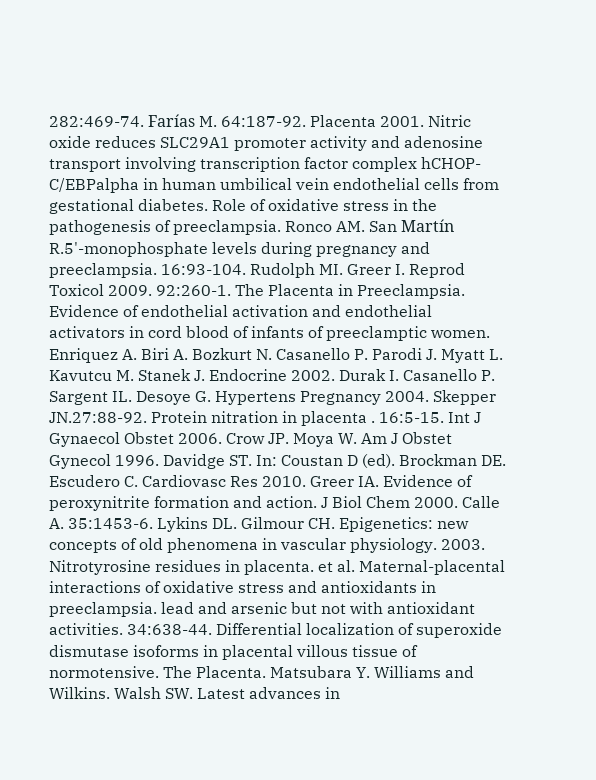282:469-74. Farías M. 64:187-92. Placenta 2001. Nitric oxide reduces SLC29A1 promoter activity and adenosine transport involving transcription factor complex hCHOP-C/EBPalpha in human umbilical vein endothelial cells from gestational diabetes. Role of oxidative stress in the pathogenesis of preeclampsia. Ronco AM. San Martín R.5'-monophosphate levels during pregnancy and preeclampsia. 16:93-104. Rudolph MI. Greer I. Reprod Toxicol 2009. 92:260-1. The Placenta in Preeclampsia. Evidence of endothelial activation and endothelial activators in cord blood of infants of preeclamptic women. Enriquez A. Biri A. Bozkurt N. Casanello P. Parodi J. Myatt L. Kavutcu M. Stanek J. Endocrine 2002. Durak I. Casanello P. Sargent IL. Desoye G. Hypertens Pregnancy 2004. Skepper JN.27:88-92. Protein nitration in placenta . 16:5-15. Int J Gynaecol Obstet 2006. Crow JP. Moya W. Am J Obstet Gynecol 1996. Davidge ST. In: Coustan D (ed). Brockman DE. Escudero C. Cardiovasc Res 2010. Greer IA. Evidence of peroxynitrite formation and action. J Biol Chem 2000. Calle A. 35:1453-6. Lykins DL. Gilmour CH. Epigenetics: new concepts of old phenomena in vascular physiology. 2003. Nitrotyrosine residues in placenta. et al. Maternal-placental interactions of oxidative stress and antioxidants in preeclampsia. lead and arsenic but not with antioxidant activities. 34:638-44. Differential localization of superoxide dismutase isoforms in placental villous tissue of normotensive. The Placenta. Matsubara Y. Williams and Wilkins. Walsh SW. Latest advances in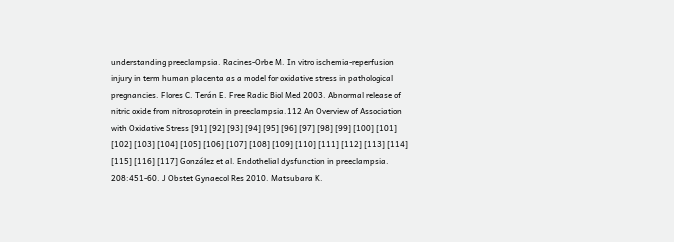understanding preeclampsia. Racines-Orbe M. In vitro ischemia-reperfusion injury in term human placenta as a model for oxidative stress in pathological pregnancies. Flores C. Terán E. Free Radic Biol Med 2003. Abnormal release of nitric oxide from nitrosoprotein in preeclampsia.112 An Overview of Association with Oxidative Stress [91] [92] [93] [94] [95] [96] [97] [98] [99] [100] [101] [102] [103] [104] [105] [106] [107] [108] [109] [110] [111] [112] [113] [114] [115] [116] [117] González et al. Endothelial dysfunction in preeclampsia. 208:451-60. J Obstet Gynaecol Res 2010. Matsubara K.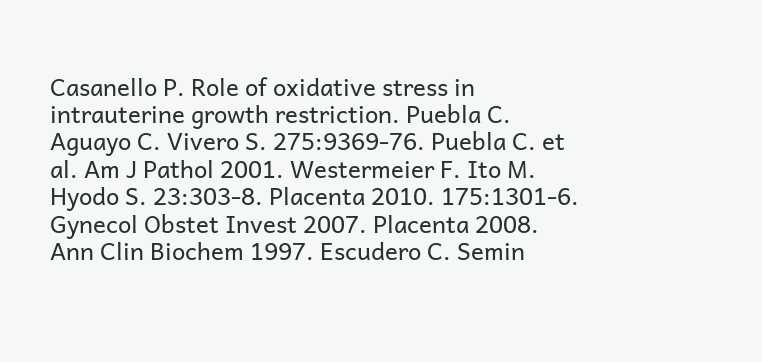Casanello P. Role of oxidative stress in intrauterine growth restriction. Puebla C. Aguayo C. Vivero S. 275:9369-76. Puebla C. et al. Am J Pathol 2001. Westermeier F. Ito M. Hyodo S. 23:303-8. Placenta 2010. 175:1301-6. Gynecol Obstet Invest 2007. Placenta 2008. Ann Clin Biochem 1997. Escudero C. Semin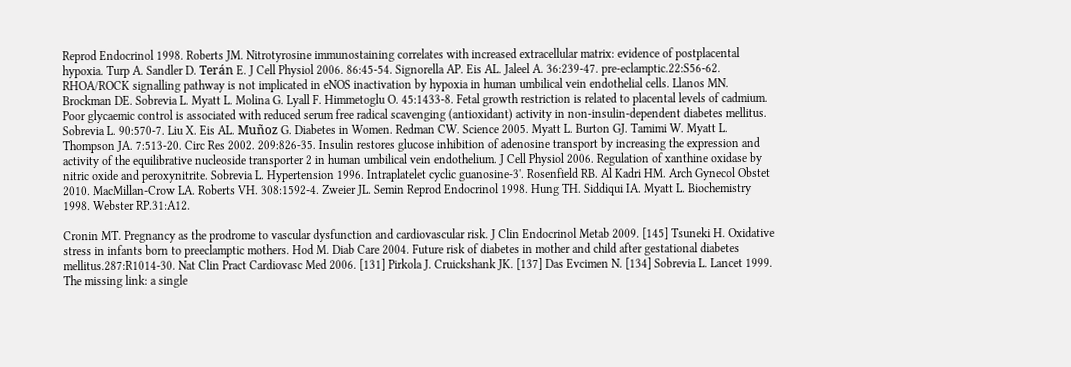Reprod Endocrinol 1998. Roberts JM. Nitrotyrosine immunostaining correlates with increased extracellular matrix: evidence of postplacental hypoxia. Turp A. Sandler D. Terán E. J Cell Physiol 2006. 86:45-54. Signorella AP. Eis AL. Jaleel A. 36:239-47. pre-eclamptic.22:S56-62. RHOA/ROCK signalling pathway is not implicated in eNOS inactivation by hypoxia in human umbilical vein endothelial cells. Llanos MN. Brockman DE. Sobrevia L. Myatt L. Molina G. Lyall F. Himmetoglu O. 45:1433-8. Fetal growth restriction is related to placental levels of cadmium. Poor glycaemic control is associated with reduced serum free radical scavenging (antioxidant) activity in non-insulin-dependent diabetes mellitus. Sobrevia L. 90:570-7. Liu X. Eis AL. Muñoz G. Diabetes in Women. Redman CW. Science 2005. Myatt L. Burton GJ. Tamimi W. Myatt L. Thompson JA. 7:513-20. Circ Res 2002. 209:826-35. Insulin restores glucose inhibition of adenosine transport by increasing the expression and activity of the equilibrative nucleoside transporter 2 in human umbilical vein endothelium. J Cell Physiol 2006. Regulation of xanthine oxidase by nitric oxide and peroxynitrite. Sobrevia L. Hypertension 1996. Intraplatelet cyclic guanosine-3'. Rosenfield RB. Al Kadri HM. Arch Gynecol Obstet 2010. MacMillan-Crow LA. Roberts VH. 308:1592-4. Zweier JL. Semin Reprod Endocrinol 1998. Hung TH. Siddiqui IA. Myatt L. Biochemistry 1998. Webster RP.31:A12.

Cronin MT. Pregnancy as the prodrome to vascular dysfunction and cardiovascular risk. J Clin Endocrinol Metab 2009. [145] Tsuneki H. Oxidative stress in infants born to preeclamptic mothers. Hod M. Diab Care 2004. Future risk of diabetes in mother and child after gestational diabetes mellitus.287:R1014-30. Nat Clin Pract Cardiovasc Med 2006. [131] Pirkola J. Cruickshank JK. [137] Das Evcimen N. [134] Sobrevia L. Lancet 1999. The missing link: a single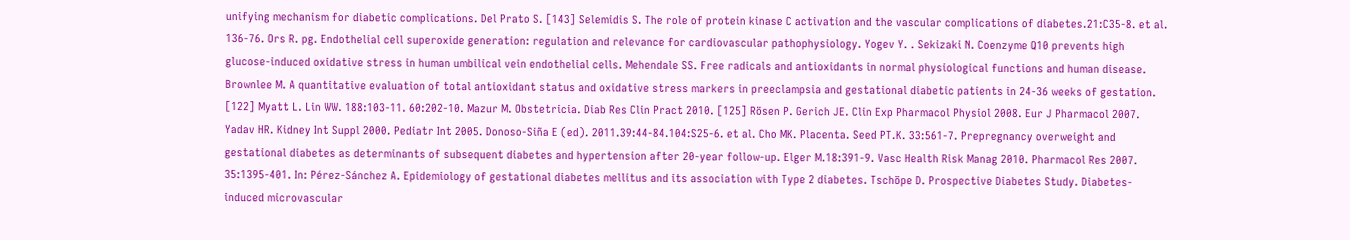unifying mechanism for diabetic complications. Del Prato S. [143] Selemidis S. The role of protein kinase C activation and the vascular complications of diabetes.21:C35-8. et al. 136-76. Ors R. pg. Endothelial cell superoxide generation: regulation and relevance for cardiovascular pathophysiology. Yogev Y. . Sekizaki N. Coenzyme Q10 prevents high glucose-induced oxidative stress in human umbilical vein endothelial cells. Mehendale SS. Free radicals and antioxidants in normal physiological functions and human disease. Brownlee M. A quantitative evaluation of total antioxidant status and oxidative stress markers in preeclampsia and gestational diabetic patients in 24-36 weeks of gestation. [122] Myatt L. Lin WW. 188:103-11. 60:202-10. Mazur M. Obstetricia. Diab Res Clin Pract 2010. [125] Rösen P. Gerich JE. Clin Exp Pharmacol Physiol 2008. Eur J Pharmacol 2007. Yadav HR. Kidney Int Suppl 2000. Pediatr Int 2005. Donoso-Siña E (ed). 2011.39:44-84.104:S25-6. et al. Cho MK. Placenta. Seed PT.K. 33:561-7. Prepregnancy overweight and gestational diabetes as determinants of subsequent diabetes and hypertension after 20-year follow-up. Elger M.18:391-9. Vasc Health Risk Manag 2010. Pharmacol Res 2007. 35:1395-401. In: Pérez-Sánchez A. Epidemiology of gestational diabetes mellitus and its association with Type 2 diabetes. Tschöpe D. Prospective Diabetes Study. Diabetes-induced microvascular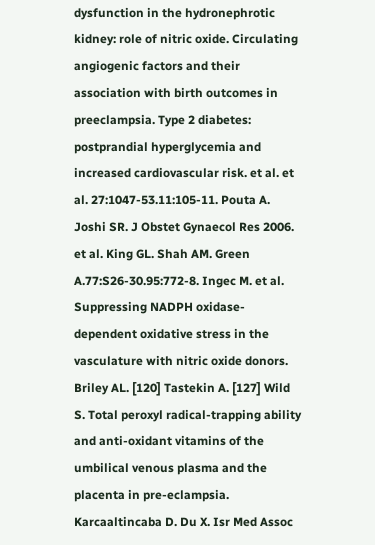dysfunction in the hydronephrotic kidney: role of nitric oxide. Circulating angiogenic factors and their association with birth outcomes in preeclampsia. Type 2 diabetes: postprandial hyperglycemia and increased cardiovascular risk. et al. et al. 27:1047-53.11:105-11. Pouta A. Joshi SR. J Obstet Gynaecol Res 2006. et al. King GL. Shah AM. Green A.77:S26-30.95:772-8. Ingec M. et al. Suppressing NADPH oxidase-dependent oxidative stress in the vasculature with nitric oxide donors. Briley AL. [120] Tastekin A. [127] Wild S. Total peroxyl radical-trapping ability and anti-oxidant vitamins of the umbilical venous plasma and the placenta in pre-eclampsia. Karcaaltincaba D. Du X. Isr Med Assoc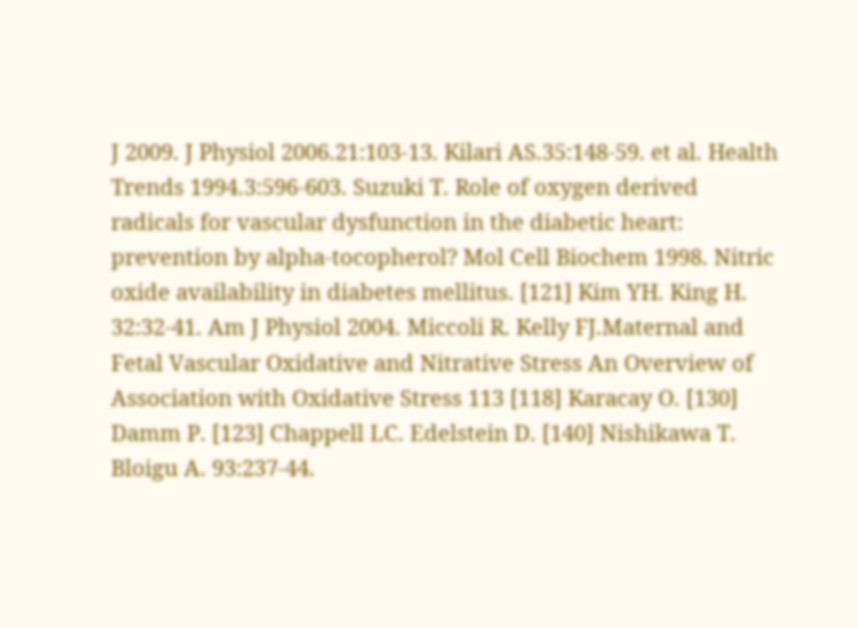J 2009. J Physiol 2006.21:103-13. Kilari AS.35:148-59. et al. Health Trends 1994.3:596-603. Suzuki T. Role of oxygen derived radicals for vascular dysfunction in the diabetic heart: prevention by alpha-tocopherol? Mol Cell Biochem 1998. Nitric oxide availability in diabetes mellitus. [121] Kim YH. King H. 32:32-41. Am J Physiol 2004. Miccoli R. Kelly FJ.Maternal and Fetal Vascular Oxidative and Nitrative Stress An Overview of Association with Oxidative Stress 113 [118] Karacay O. [130] Damm P. [123] Chappell LC. Edelstein D. [140] Nishikawa T. Bloigu A. 93:237-44.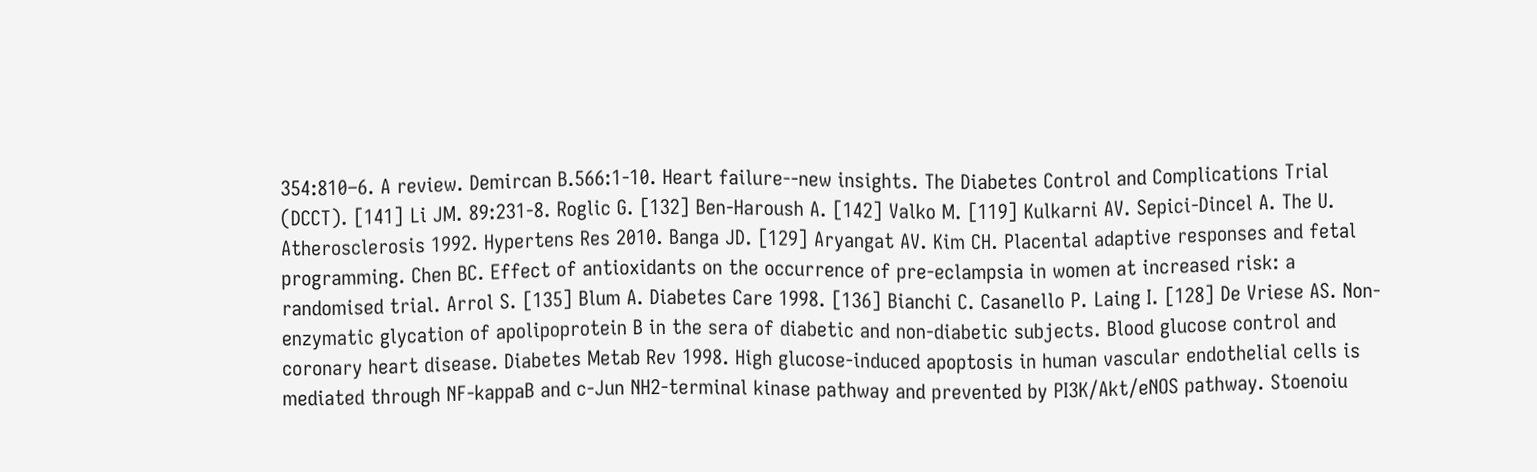354:810–6. A review. Demircan B.566:1-10. Heart failure--new insights. The Diabetes Control and Complications Trial (DCCT). [141] Li JM. 89:231-8. Roglic G. [132] Ben-Haroush A. [142] Valko M. [119] Kulkarni AV. Sepici-Dincel A. The U. Atherosclerosis 1992. Hypertens Res 2010. Banga JD. [129] Aryangat AV. Kim CH. Placental adaptive responses and fetal programming. Chen BC. Effect of antioxidants on the occurrence of pre-eclampsia in women at increased risk: a randomised trial. Arrol S. [135] Blum A. Diabetes Care 1998. [136] Bianchi C. Casanello P. Laing I. [128] De Vriese AS. Non-enzymatic glycation of apolipoprotein B in the sera of diabetic and non-diabetic subjects. Blood glucose control and coronary heart disease. Diabetes Metab Rev 1998. High glucose-induced apoptosis in human vascular endothelial cells is mediated through NF-kappaB and c-Jun NH2-terminal kinase pathway and prevented by PI3K/Akt/eNOS pathway. Stoenoiu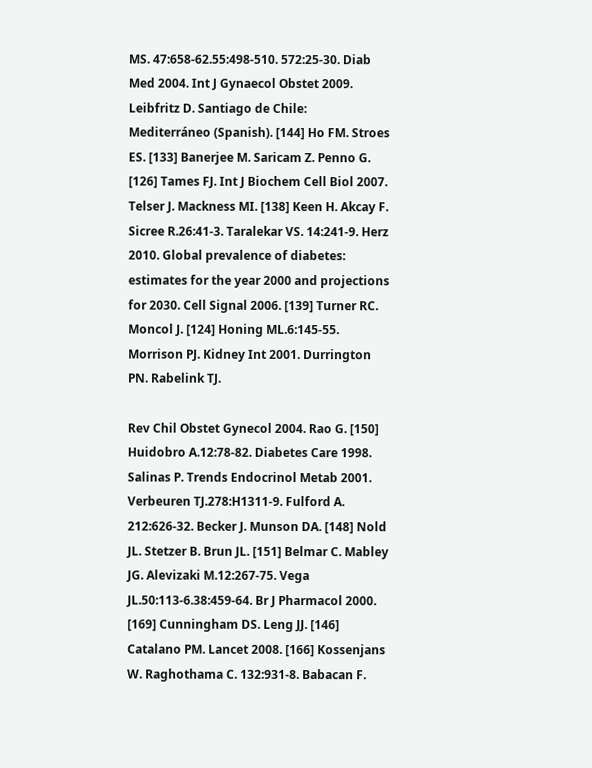MS. 47:658-62.55:498-510. 572:25-30. Diab Med 2004. Int J Gynaecol Obstet 2009. Leibfritz D. Santiago de Chile: Mediterráneo (Spanish). [144] Ho FM. Stroes ES. [133] Banerjee M. Saricam Z. Penno G. [126] Tames FJ. Int J Biochem Cell Biol 2007. Telser J. Mackness MI. [138] Keen H. Akcay F. Sicree R.26:41-3. Taralekar VS. 14:241-9. Herz 2010. Global prevalence of diabetes: estimates for the year 2000 and projections for 2030. Cell Signal 2006. [139] Turner RC. Moncol J. [124] Honing ML.6:145-55. Morrison PJ. Kidney Int 2001. Durrington PN. Rabelink TJ.

Rev Chil Obstet Gynecol 2004. Rao G. [150] Huidobro A.12:78-82. Diabetes Care 1998. Salinas P. Trends Endocrinol Metab 2001. Verbeuren TJ.278:H1311-9. Fulford A. 212:626-32. Becker J. Munson DA. [148] Nold JL. Stetzer B. Brun JL. [151] Belmar C. Mabley JG. Alevizaki M.12:267-75. Vega JL.50:113-6.38:459-64. Br J Pharmacol 2000. [169] Cunningham DS. Leng JJ. [146] Catalano PM. Lancet 2008. [166] Kossenjans W. Raghothama C. 132:931-8. Babacan F.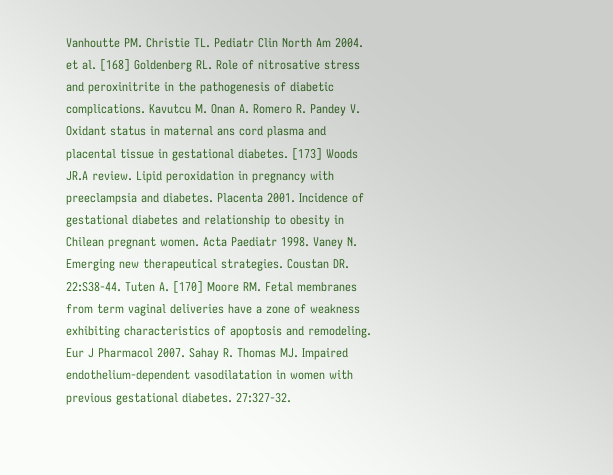Vanhoutte PM. Christie TL. Pediatr Clin North Am 2004. et al. [168] Goldenberg RL. Role of nitrosative stress and peroxinitrite in the pathogenesis of diabetic complications. Kavutcu M. Onan A. Romero R. Pandey V. Oxidant status in maternal ans cord plasma and placental tissue in gestational diabetes. [173] Woods JR.A review. Lipid peroxidation in pregnancy with preeclampsia and diabetes. Placenta 2001. Incidence of gestational diabetes and relationship to obesity in Chilean pregnant women. Acta Paediatr 1998. Vaney N. Emerging new therapeutical strategies. Coustan DR. 22:S38-44. Tuten A. [170] Moore RM. Fetal membranes from term vaginal deliveries have a zone of weakness exhibiting characteristics of apoptosis and remodeling. Eur J Pharmacol 2007. Sahay R. Thomas MJ. Impaired endothelium-dependent vasodilatation in women with previous gestational diabetes. 27:327-32.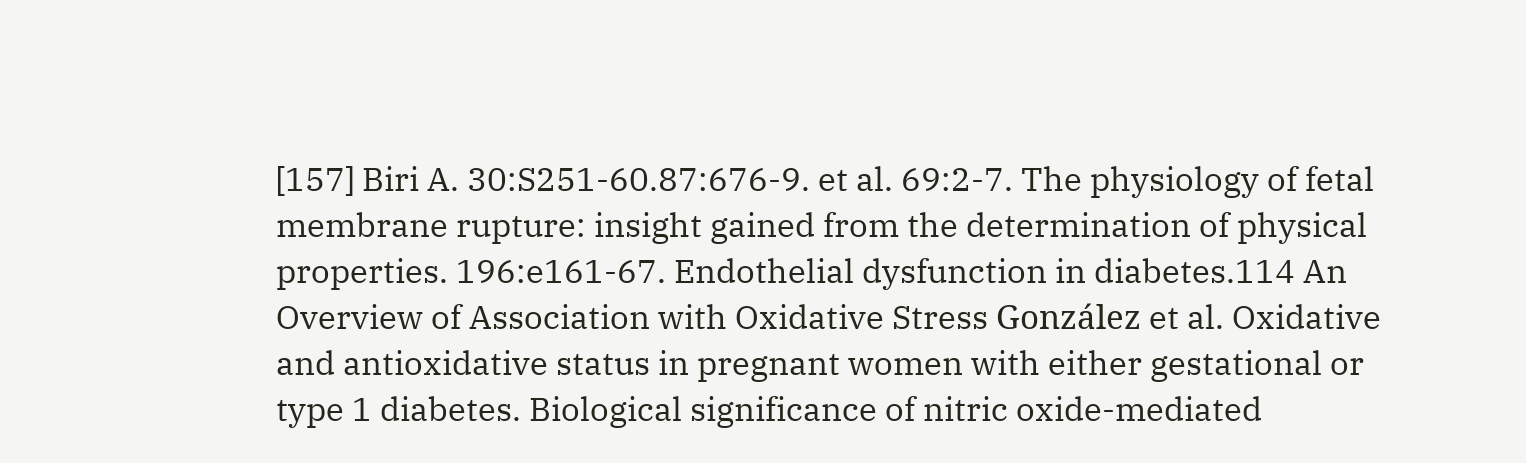[157] Biri A. 30:S251-60.87:676-9. et al. 69:2-7. The physiology of fetal membrane rupture: insight gained from the determination of physical properties. 196:e161-67. Endothelial dysfunction in diabetes.114 An Overview of Association with Oxidative Stress González et al. Oxidative and antioxidative status in pregnant women with either gestational or type 1 diabetes. Biological significance of nitric oxide-mediated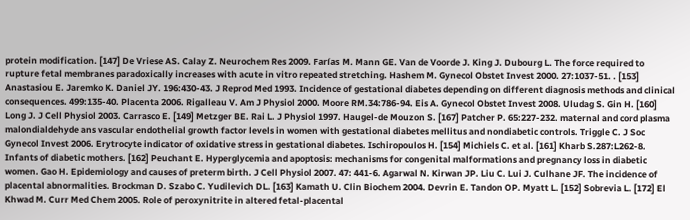protein modification. [147] De Vriese AS. Calay Z. Neurochem Res 2009. Farías M. Mann GE. Van de Voorde J. King J. Dubourg L. The force required to rupture fetal membranes paradoxically increases with acute in vitro repeated stretching. Hashem M. Gynecol Obstet Invest 2000. 27:1037-51. . [153] Anastasiou E. Jaremko K. Daniel JY. 196:430-43. J Reprod Med 1993. Incidence of gestational diabetes depending on different diagnosis methods and clinical consequences. 499:135-40. Placenta 2006. Rigalleau V. Am J Physiol 2000. Moore RM.34:786-94. Eis A. Gynecol Obstet Invest 2008. Uludag S. Gin H. [160] Long J. J Cell Physiol 2003. Carrasco E. [149] Metzger BE. Rai L. J Physiol 1997. Haugel-de Mouzon S. [167] Patcher P. 65:227-232. maternal and cord plasma malondialdehyde ans vascular endothelial growth factor levels in women with gestational diabetes mellitus and nondiabetic controls. Triggle C. J Soc Gynecol Invest 2006. Erytrocyte indicator of oxidative stress in gestational diabetes. Ischiropoulos H. [154] Michiels C. et al. [161] Kharb S.287:L262-8. Infants of diabetic mothers. [162] Peuchant E. Hyperglycemia and apoptosis: mechanisms for congenital malformations and pregnancy loss in diabetic women. Gao H. Epidemiology and causes of preterm birth. J Cell Physiol 2007. 47: 441-6. Agarwal N. Kirwan JP. Liu C. Lui J. Culhane JF. The incidence of placental abnormalities. Brockman D. Szabo C. Yudilevich DL. [163] Kamath U. Clin Biochem 2004. Devrin E. Tandon OP. Myatt L. [152] Sobrevia L. [172] El Khwad M. Curr Med Chem 2005. Role of peroxynitrite in altered fetal-placental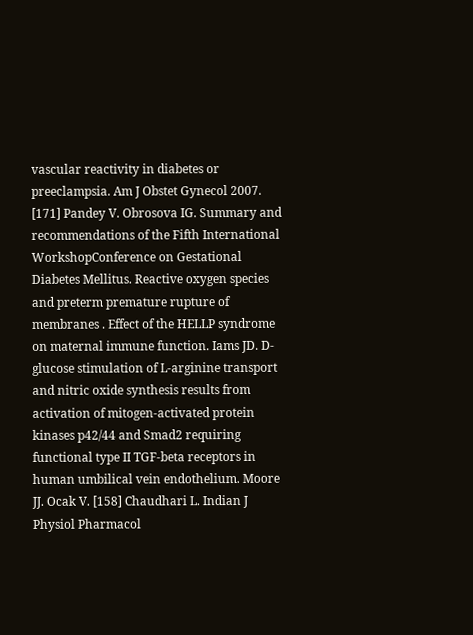vascular reactivity in diabetes or preeclampsia. Am J Obstet Gynecol 2007. [171] Pandey V. Obrosova IG. Summary and recommendations of the Fifth International WorkshopConference on Gestational Diabetes Mellitus. Reactive oxygen species and preterm premature rupture of membranes . Effect of the HELLP syndrome on maternal immune function. Iams JD. D-glucose stimulation of L-arginine transport and nitric oxide synthesis results from activation of mitogen-activated protein kinases p42/44 and Smad2 requiring functional type II TGF-beta receptors in human umbilical vein endothelium. Moore JJ. Ocak V. [158] Chaudhari L. Indian J Physiol Pharmacol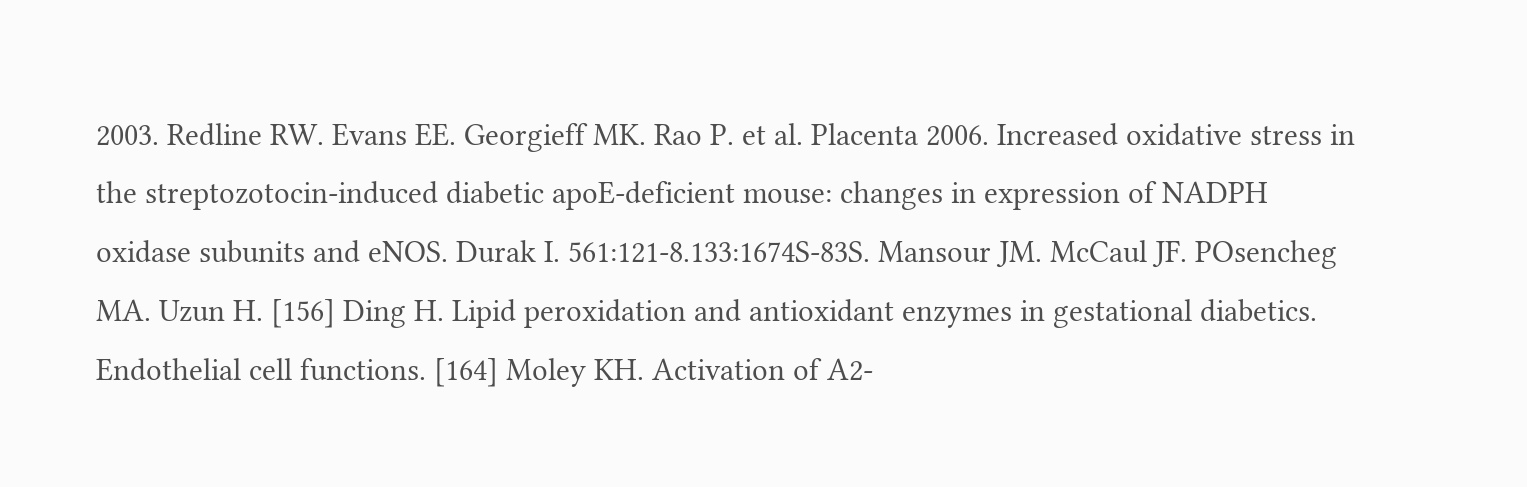2003. Redline RW. Evans EE. Georgieff MK. Rao P. et al. Placenta 2006. Increased oxidative stress in the streptozotocin-induced diabetic apoE-deficient mouse: changes in expression of NADPH oxidase subunits and eNOS. Durak I. 561:121-8.133:1674S-83S. Mansour JM. McCaul JF. POsencheg MA. Uzun H. [156] Ding H. Lipid peroxidation and antioxidant enzymes in gestational diabetics. Endothelial cell functions. [164] Moley KH. Activation of A2-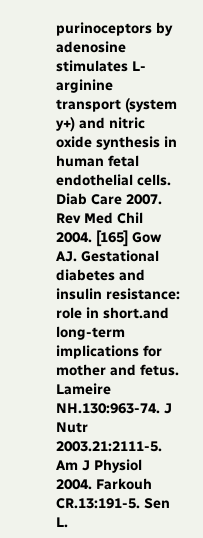purinoceptors by adenosine stimulates L-arginine transport (system y+) and nitric oxide synthesis in human fetal endothelial cells. Diab Care 2007. Rev Med Chil 2004. [165] Gow AJ. Gestational diabetes and insulin resistance: role in short.and long-term implications for mother and fetus. Lameire NH.130:963-74. J Nutr 2003.21:2111-5. Am J Physiol 2004. Farkouh CR.13:191-5. Sen L.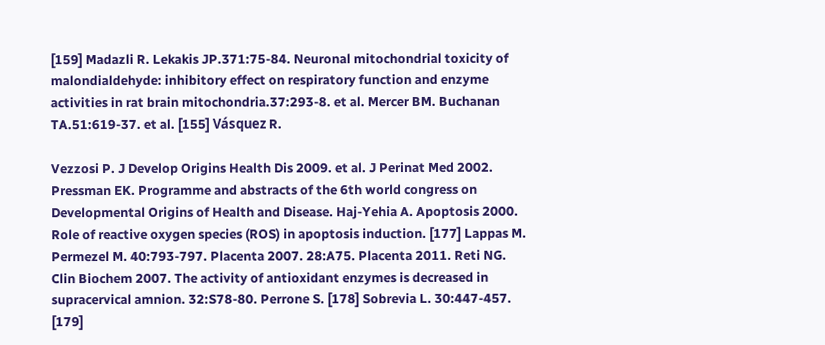[159] Madazli R. Lekakis JP.371:75-84. Neuronal mitochondrial toxicity of malondialdehyde: inhibitory effect on respiratory function and enzyme activities in rat brain mitochondria.37:293-8. et al. Mercer BM. Buchanan TA.51:619-37. et al. [155] Vásquez R.

Vezzosi P. J Develop Origins Health Dis 2009. et al. J Perinat Med 2002. Pressman EK. Programme and abstracts of the 6th world congress on Developmental Origins of Health and Disease. Haj-Yehia A. Apoptosis 2000. Role of reactive oxygen species (ROS) in apoptosis induction. [177] Lappas M. Permezel M. 40:793-797. Placenta 2007. 28:A75. Placenta 2011. Reti NG. Clin Biochem 2007. The activity of antioxidant enzymes is decreased in supracervical amnion. 32:S78-80. Perrone S. [178] Sobrevia L. 30:447-457. [179]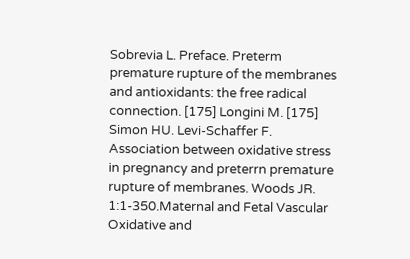Sobrevia L. Preface. Preterm premature rupture of the membranes and antioxidants: the free radical connection. [175] Longini M. [175] Simon HU. Levi-Schaffer F. Association between oxidative stress in pregnancy and preterrn premature rupture of membranes. Woods JR. 1:1-350.Maternal and Fetal Vascular Oxidative and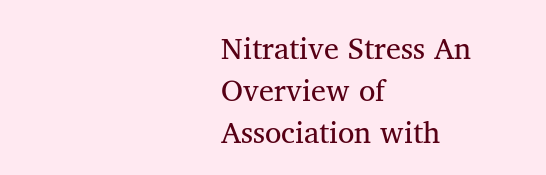Nitrative Stress An Overview of Association with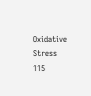Oxidative Stress 115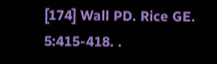[174] Wall PD. Rice GE. 5:415-418. .